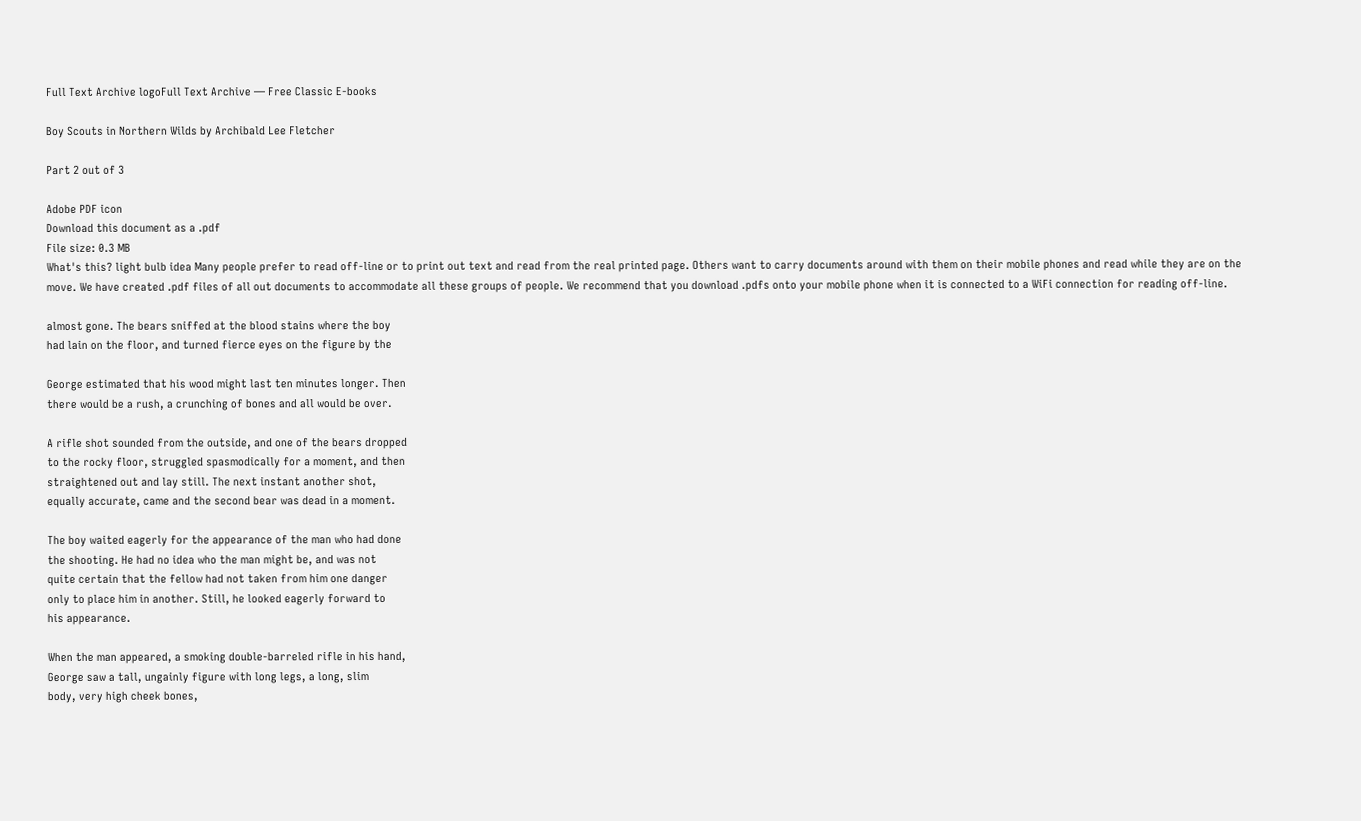Full Text Archive logoFull Text Archive — Free Classic E-books

Boy Scouts in Northern Wilds by Archibald Lee Fletcher

Part 2 out of 3

Adobe PDF icon
Download this document as a .pdf
File size: 0.3 MB
What's this? light bulb idea Many people prefer to read off-line or to print out text and read from the real printed page. Others want to carry documents around with them on their mobile phones and read while they are on the move. We have created .pdf files of all out documents to accommodate all these groups of people. We recommend that you download .pdfs onto your mobile phone when it is connected to a WiFi connection for reading off-line.

almost gone. The bears sniffed at the blood stains where the boy
had lain on the floor, and turned fierce eyes on the figure by the

George estimated that his wood might last ten minutes longer. Then
there would be a rush, a crunching of bones and all would be over.

A rifle shot sounded from the outside, and one of the bears dropped
to the rocky floor, struggled spasmodically for a moment, and then
straightened out and lay still. The next instant another shot,
equally accurate, came and the second bear was dead in a moment.

The boy waited eagerly for the appearance of the man who had done
the shooting. He had no idea who the man might be, and was not
quite certain that the fellow had not taken from him one danger
only to place him in another. Still, he looked eagerly forward to
his appearance.

When the man appeared, a smoking double-barreled rifle in his hand,
George saw a tall, ungainly figure with long legs, a long, slim
body, very high cheek bones,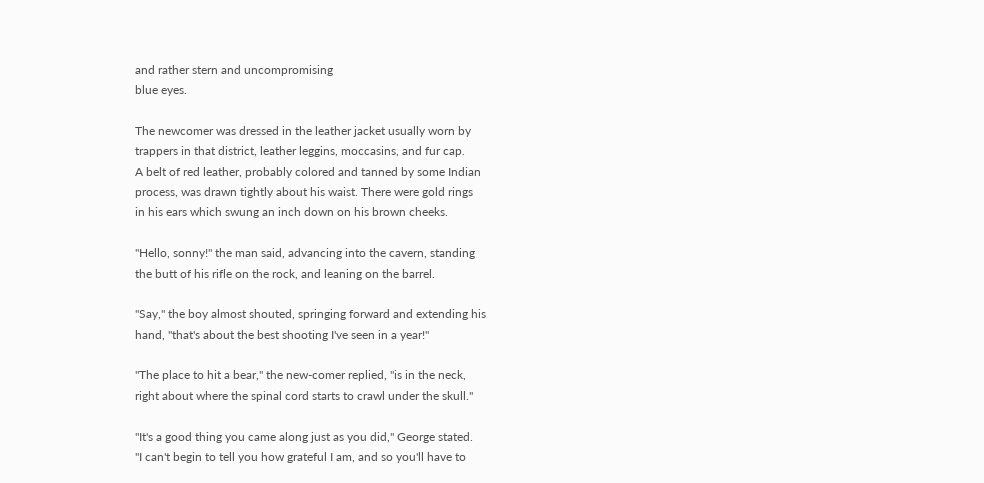and rather stern and uncompromising
blue eyes.

The newcomer was dressed in the leather jacket usually worn by
trappers in that district, leather leggins, moccasins, and fur cap.
A belt of red leather, probably colored and tanned by some Indian
process, was drawn tightly about his waist. There were gold rings
in his ears which swung an inch down on his brown cheeks.

"Hello, sonny!" the man said, advancing into the cavern, standing
the butt of his rifle on the rock, and leaning on the barrel.

"Say," the boy almost shouted, springing forward and extending his
hand, "that's about the best shooting I've seen in a year!"

"The place to hit a bear," the new-comer replied, "is in the neck,
right about where the spinal cord starts to crawl under the skull."

"It's a good thing you came along just as you did," George stated.
"I can't begin to tell you how grateful I am, and so you'll have to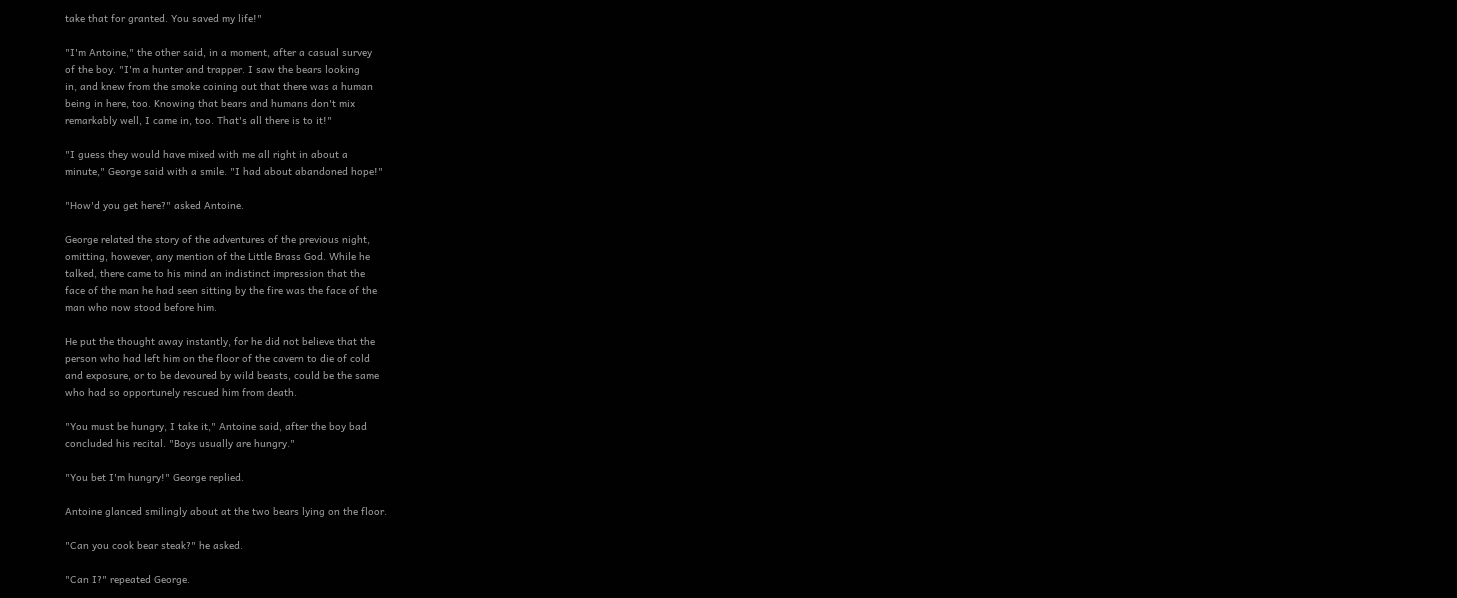take that for granted. You saved my life!"

"I'm Antoine," the other said, in a moment, after a casual survey
of the boy. "I'm a hunter and trapper. I saw the bears looking
in, and knew from the smoke coining out that there was a human
being in here, too. Knowing that bears and humans don't mix
remarkably well, I came in, too. That's all there is to it!"

"I guess they would have mixed with me all right in about a
minute," George said with a smile. "I had about abandoned hope!"

"How'd you get here?" asked Antoine.

George related the story of the adventures of the previous night,
omitting, however, any mention of the Little Brass God. While he
talked, there came to his mind an indistinct impression that the
face of the man he had seen sitting by the fire was the face of the
man who now stood before him.

He put the thought away instantly, for he did not believe that the
person who had left him on the floor of the cavern to die of cold
and exposure, or to be devoured by wild beasts, could be the same
who had so opportunely rescued him from death.

"You must be hungry, I take it," Antoine said, after the boy bad
concluded his recital. "Boys usually are hungry."

"You bet I'm hungry!" George replied.

Antoine glanced smilingly about at the two bears lying on the floor.

"Can you cook bear steak?" he asked.

"Can I?" repeated George.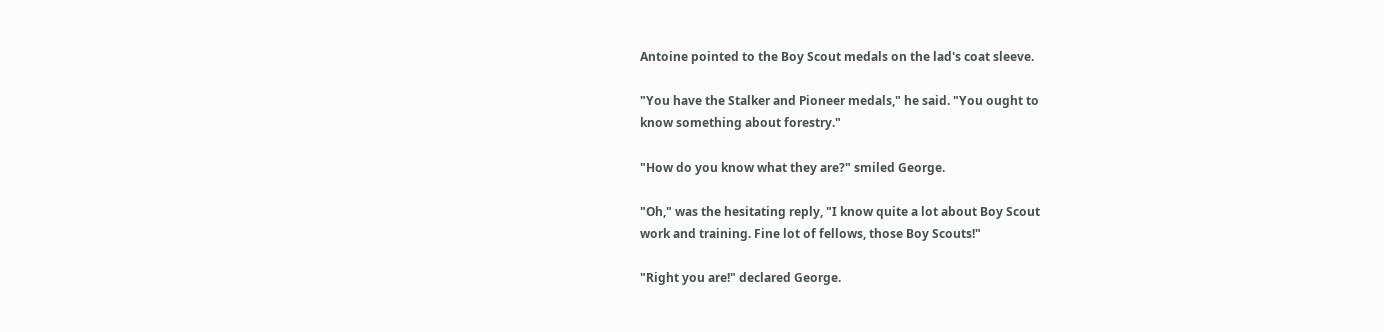Antoine pointed to the Boy Scout medals on the lad's coat sleeve.

"You have the Stalker and Pioneer medals," he said. "You ought to
know something about forestry."

"How do you know what they are?" smiled George.

"Oh," was the hesitating reply, "I know quite a lot about Boy Scout
work and training. Fine lot of fellows, those Boy Scouts!"

"Right you are!" declared George.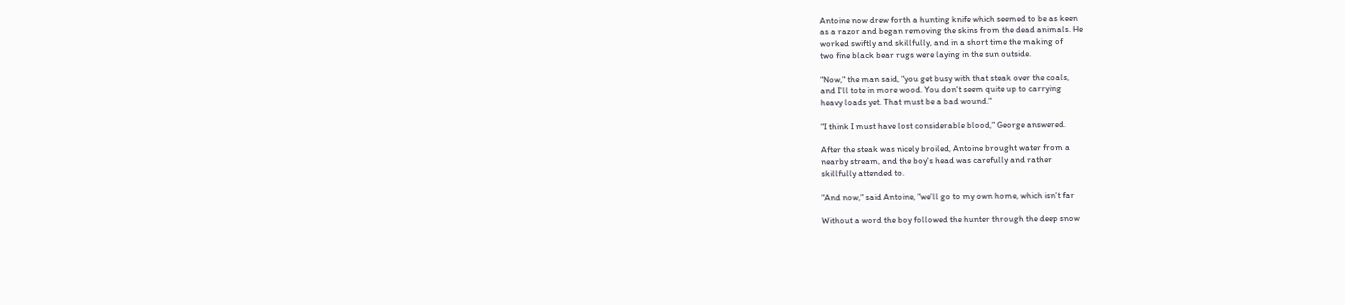Antoine now drew forth a hunting knife which seemed to be as keen
as a razor and began removing the skins from the dead animals. He
worked swiftly and skillfully, and in a short time the making of
two fine black bear rugs were laying in the sun outside.

"Now," the man said, "you get busy with that steak over the coals,
and I'll tote in more wood. You don't seem quite up to carrying
heavy loads yet. That must be a bad wound."

"I think I must have lost considerable blood," George answered.

After the steak was nicely broiled, Antoine brought water from a
nearby stream, and the boy's head was carefully and rather
skillfully attended to.

"And now," said Antoine, "we'll go to my own home, which isn't far

Without a word the boy followed the hunter through the deep snow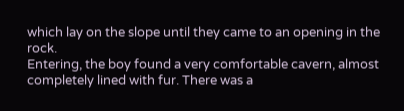which lay on the slope until they came to an opening in the rock.
Entering, the boy found a very comfortable cavern, almost
completely lined with fur. There was a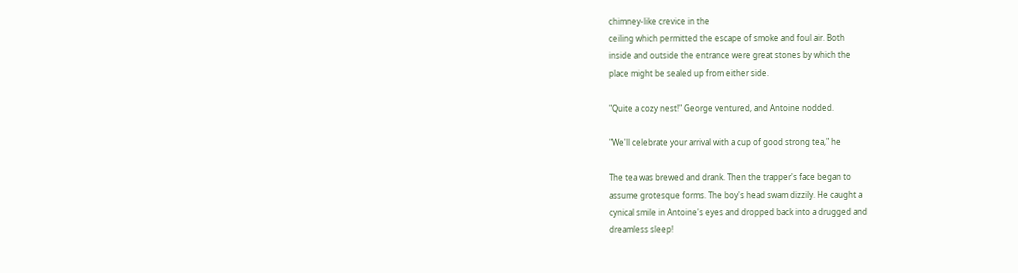chimney-like crevice in the
ceiling which permitted the escape of smoke and foul air. Both
inside and outside the entrance were great stones by which the
place might be sealed up from either side.

"Quite a cozy nest!" George ventured, and Antoine nodded.

"We'll celebrate your arrival with a cup of good strong tea," he

The tea was brewed and drank. Then the trapper's face began to
assume grotesque forms. The boy's head swam dizzily. He caught a
cynical smile in Antoine's eyes and dropped back into a drugged and
dreamless sleep!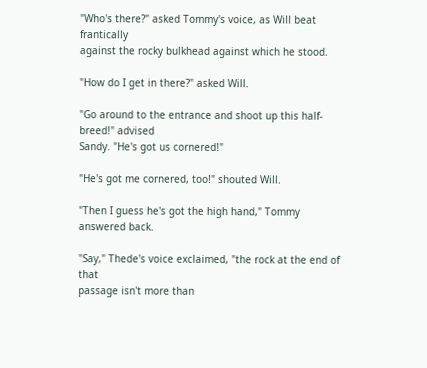"Who's there?" asked Tommy's voice, as Will beat frantically
against the rocky bulkhead against which he stood.

"How do I get in there?" asked Will.

"Go around to the entrance and shoot up this half-breed!" advised
Sandy. "He's got us cornered!"

"He's got me cornered, too!" shouted Will.

"Then I guess he's got the high hand," Tommy answered back.

"Say," Thede's voice exclaimed, "the rock at the end of that
passage isn't more than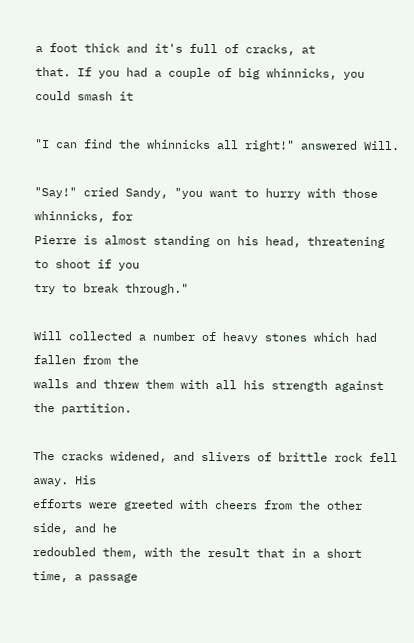a foot thick and it's full of cracks, at
that. If you had a couple of big whinnicks, you could smash it

"I can find the whinnicks all right!" answered Will.

"Say!" cried Sandy, "you want to hurry with those whinnicks, for
Pierre is almost standing on his head, threatening to shoot if you
try to break through."

Will collected a number of heavy stones which had fallen from the
walls and threw them with all his strength against the partition.

The cracks widened, and slivers of brittle rock fell away. His
efforts were greeted with cheers from the other side, and he
redoubled them, with the result that in a short time, a passage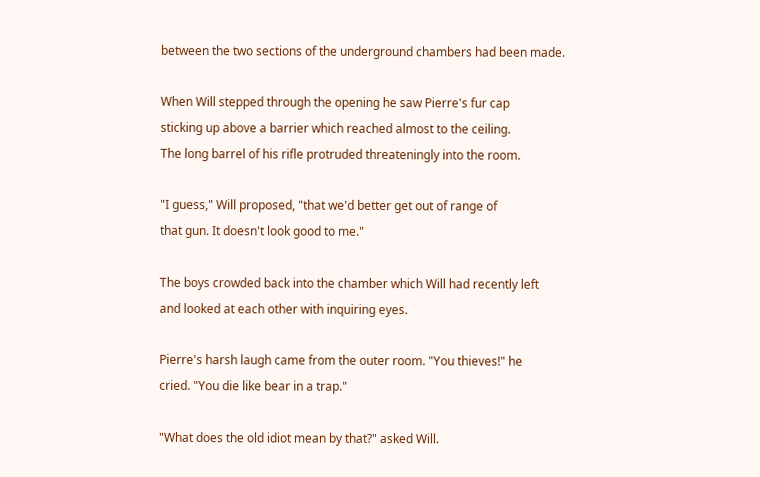between the two sections of the underground chambers had been made.

When Will stepped through the opening he saw Pierre's fur cap
sticking up above a barrier which reached almost to the ceiling.
The long barrel of his rifle protruded threateningly into the room.

"I guess," Will proposed, "that we'd better get out of range of
that gun. It doesn't look good to me."

The boys crowded back into the chamber which Will had recently left
and looked at each other with inquiring eyes.

Pierre's harsh laugh came from the outer room. "You thieves!" he
cried. "You die like bear in a trap."

"What does the old idiot mean by that?" asked Will.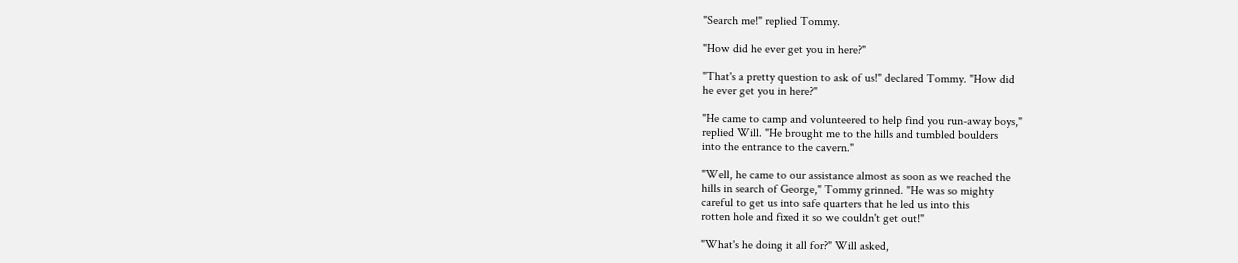"Search me!" replied Tommy.

"How did he ever get you in here?"

"That's a pretty question to ask of us!" declared Tommy. "How did
he ever get you in here?"

"He came to camp and volunteered to help find you run-away boys,"
replied Will. "He brought me to the hills and tumbled boulders
into the entrance to the cavern."

"Well, he came to our assistance almost as soon as we reached the
hills in search of George," Tommy grinned. "He was so mighty
careful to get us into safe quarters that he led us into this
rotten hole and fixed it so we couldn't get out!"

"What's he doing it all for?" Will asked,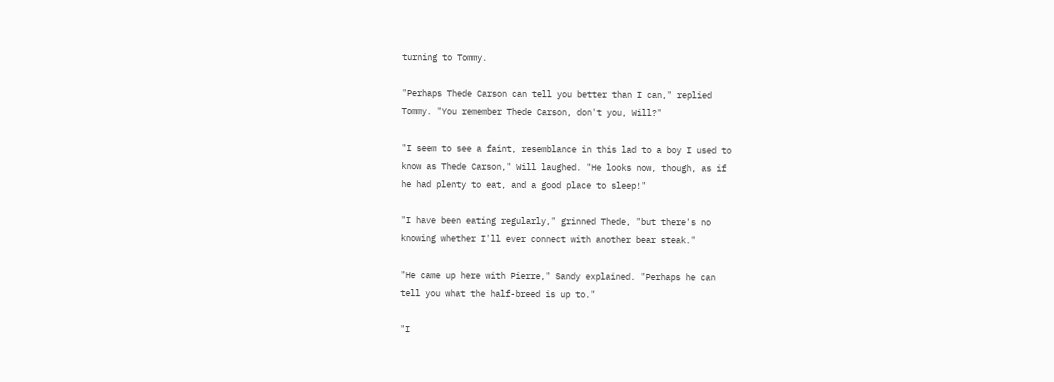turning to Tommy.

"Perhaps Thede Carson can tell you better than I can," replied
Tommy. "You remember Thede Carson, don't you, Will?"

"I seem to see a faint, resemblance in this lad to a boy I used to
know as Thede Carson," Will laughed. "He looks now, though, as if
he had plenty to eat, and a good place to sleep!"

"I have been eating regularly," grinned Thede, "but there's no
knowing whether I'll ever connect with another bear steak."

"He came up here with Pierre," Sandy explained. "Perhaps he can
tell you what the half-breed is up to."

"I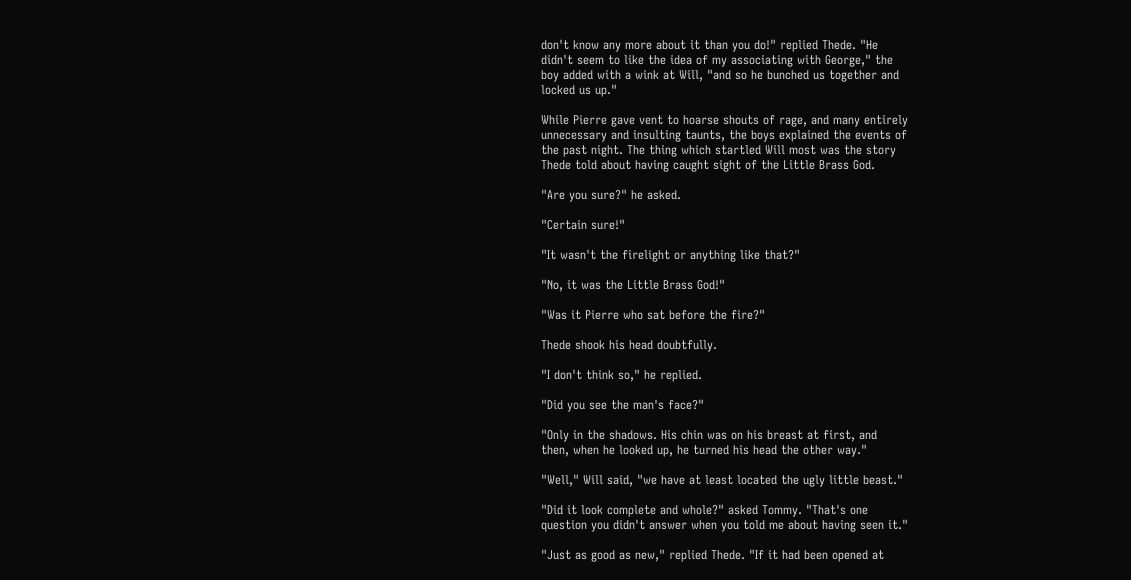don't know any more about it than you do!" replied Thede. "He
didn't seem to like the idea of my associating with George," the
boy added with a wink at Will, "and so he bunched us together and
locked us up."

While Pierre gave vent to hoarse shouts of rage, and many entirely
unnecessary and insulting taunts, the boys explained the events of
the past night. The thing which startled Will most was the story
Thede told about having caught sight of the Little Brass God.

"Are you sure?" he asked.

"Certain sure!"

"It wasn't the firelight or anything like that?"

"No, it was the Little Brass God!"

"Was it Pierre who sat before the fire?"

Thede shook his head doubtfully.

"I don't think so," he replied.

"Did you see the man's face?"

"Only in the shadows. His chin was on his breast at first, and
then, when he looked up, he turned his head the other way."

"Well," Will said, "we have at least located the ugly little beast."

"Did it look complete and whole?" asked Tommy. "That's one
question you didn't answer when you told me about having seen it."

"Just as good as new," replied Thede. "If it had been opened at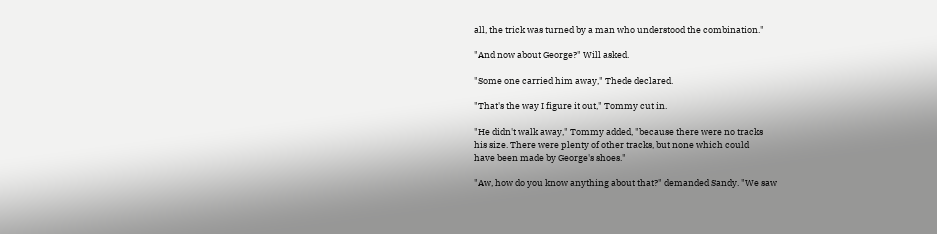all, the trick was turned by a man who understood the combination."

"And now about George?" Will asked.

"Some one carried him away," Thede declared.

"That's the way I figure it out," Tommy cut in.

"He didn't walk away," Tommy added, "because there were no tracks
his size. There were plenty of other tracks, but none which could
have been made by George's shoes."

"Aw, how do you know anything about that?" demanded Sandy. "We saw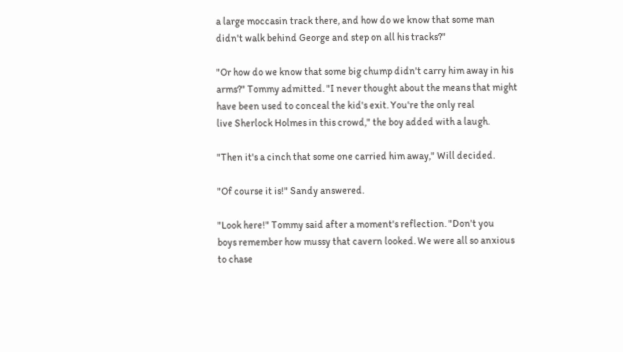a large moccasin track there, and how do we know that some man
didn't walk behind George and step on all his tracks?"

"Or how do we know that some big chump didn't carry him away in his
arms?" Tommy admitted. "I never thought about the means that might
have been used to conceal the kid's exit. You're the only real
live Sherlock Holmes in this crowd," the boy added with a laugh.

"Then it's a cinch that some one carried him away," Will decided.

"Of course it is!" Sandy answered.

"Look here!" Tommy said after a moment's reflection. "Don't you
boys remember how mussy that cavern looked. We were all so anxious
to chase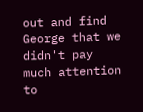out and find George that we didn't pay much attention to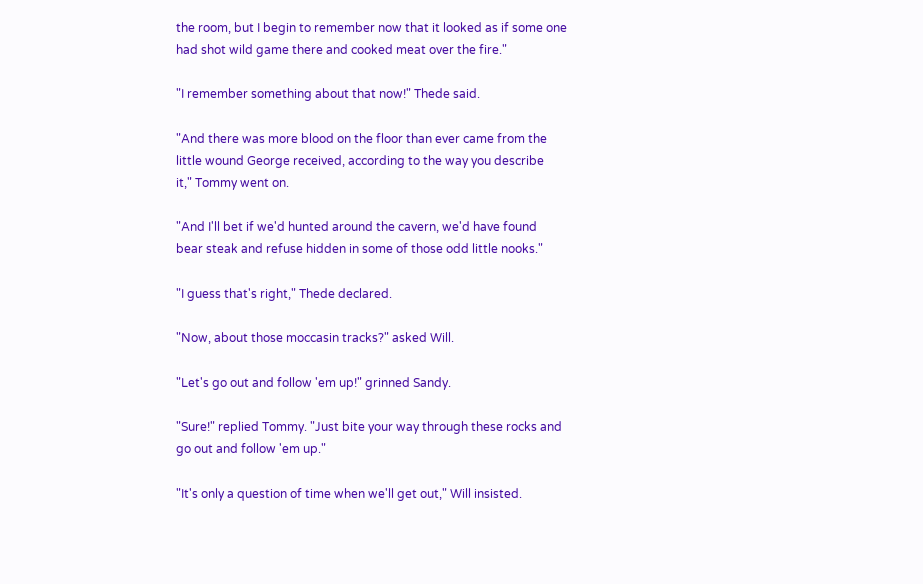the room, but I begin to remember now that it looked as if some one
had shot wild game there and cooked meat over the fire."

"I remember something about that now!" Thede said.

"And there was more blood on the floor than ever came from the
little wound George received, according to the way you describe
it," Tommy went on.

"And I'll bet if we'd hunted around the cavern, we'd have found
bear steak and refuse hidden in some of those odd little nooks."

"I guess that's right," Thede declared.

"Now, about those moccasin tracks?" asked Will.

"Let's go out and follow 'em up!" grinned Sandy.

"Sure!" replied Tommy. "Just bite your way through these rocks and
go out and follow 'em up."

"It's only a question of time when we'll get out," Will insisted.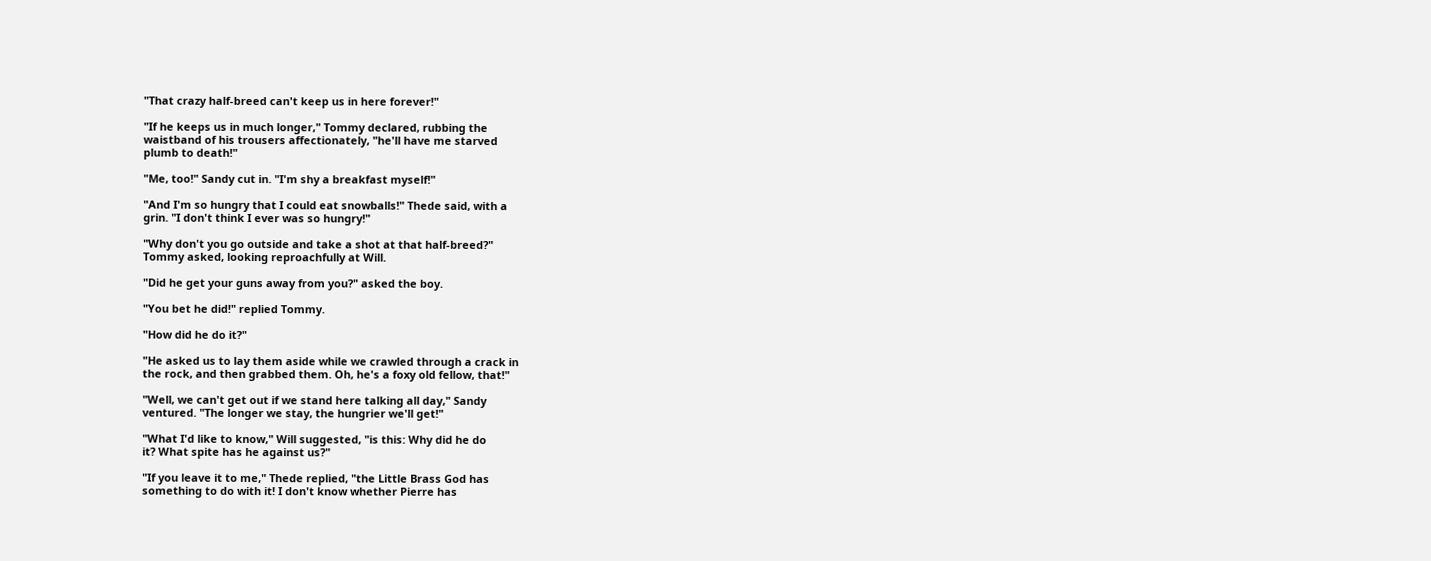"That crazy half-breed can't keep us in here forever!"

"If he keeps us in much longer," Tommy declared, rubbing the
waistband of his trousers affectionately, "he'll have me starved
plumb to death!"

"Me, too!" Sandy cut in. "I'm shy a breakfast myself!"

"And I'm so hungry that I could eat snowballs!" Thede said, with a
grin. "I don't think I ever was so hungry!"

"Why don't you go outside and take a shot at that half-breed?"
Tommy asked, looking reproachfully at Will.

"Did he get your guns away from you?" asked the boy.

"You bet he did!" replied Tommy.

"How did he do it?"

"He asked us to lay them aside while we crawled through a crack in
the rock, and then grabbed them. Oh, he's a foxy old fellow, that!"

"Well, we can't get out if we stand here talking all day," Sandy
ventured. "The longer we stay, the hungrier we'll get!"

"What I'd like to know," Will suggested, "is this: Why did he do
it? What spite has he against us?"

"If you leave it to me," Thede replied, "the Little Brass God has
something to do with it! I don't know whether Pierre has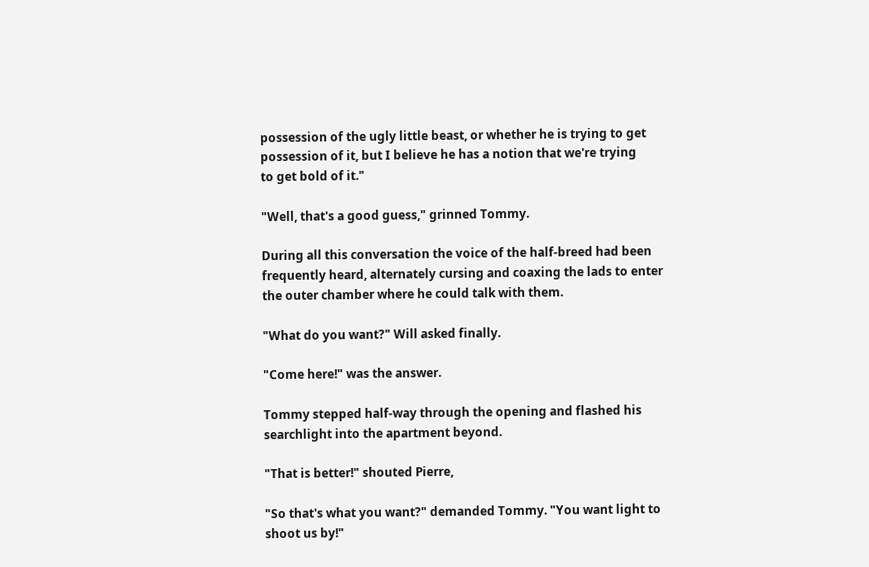possession of the ugly little beast, or whether he is trying to get
possession of it, but I believe he has a notion that we're trying
to get bold of it."

"Well, that's a good guess," grinned Tommy.

During all this conversation the voice of the half-breed had been
frequently heard, alternately cursing and coaxing the lads to enter
the outer chamber where he could talk with them.

"What do you want?" Will asked finally.

"Come here!" was the answer.

Tommy stepped half-way through the opening and flashed his
searchlight into the apartment beyond.

"That is better!" shouted Pierre,

"So that's what you want?" demanded Tommy. "You want light to
shoot us by!"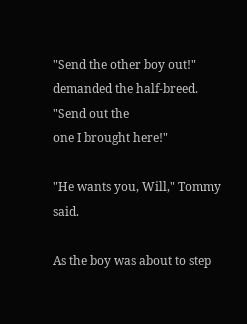"Send the other boy out!" demanded the half-breed. "Send out the
one I brought here!"

"He wants you, Will," Tommy said.

As the boy was about to step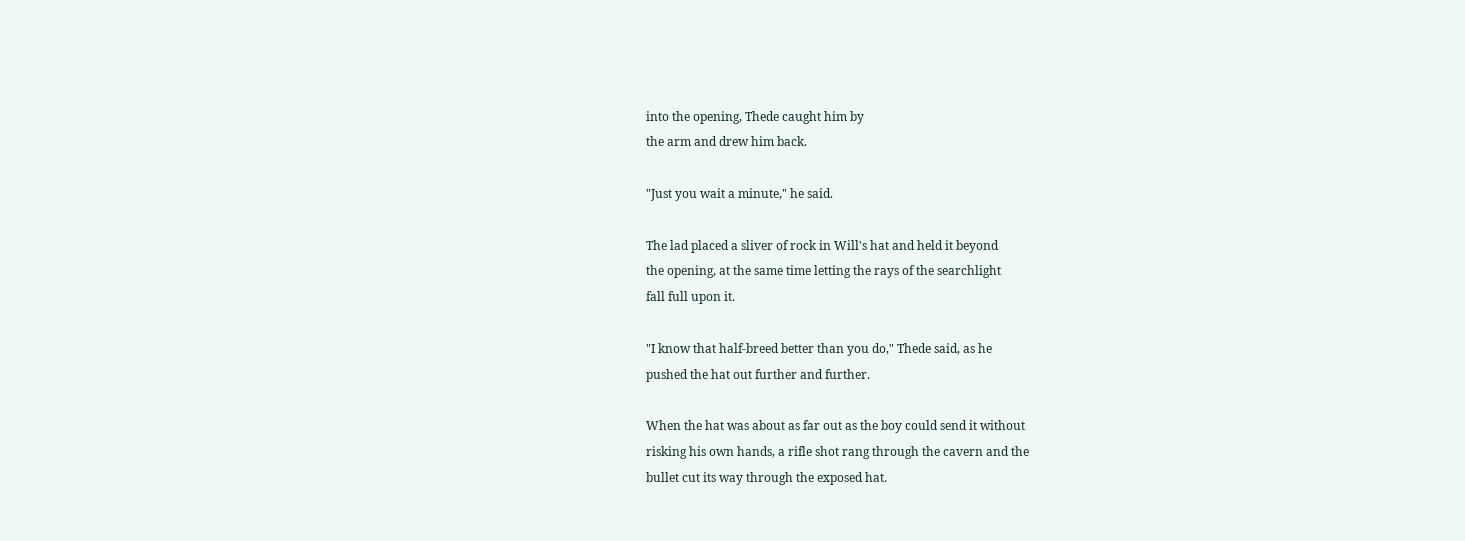into the opening, Thede caught him by
the arm and drew him back.

"Just you wait a minute," he said.

The lad placed a sliver of rock in Will's hat and held it beyond
the opening, at the same time letting the rays of the searchlight
fall full upon it.

"I know that half-breed better than you do," Thede said, as he
pushed the hat out further and further.

When the hat was about as far out as the boy could send it without
risking his own hands, a rifle shot rang through the cavern and the
bullet cut its way through the exposed hat.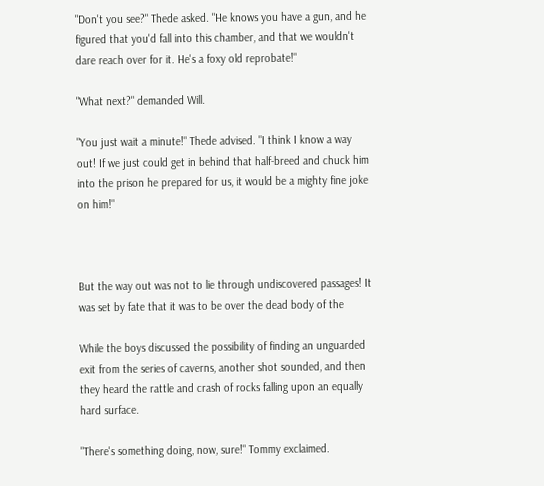"Don't you see?" Thede asked. "He knows you have a gun, and he
figured that you'd fall into this chamber, and that we wouldn't
dare reach over for it. He's a foxy old reprobate!"

"What next?" demanded Will.

"You just wait a minute!" Thede advised. "I think I know a way
out! If we just could get in behind that half-breed and chuck him
into the prison he prepared for us, it would be a mighty fine joke
on him!"



But the way out was not to lie through undiscovered passages! It
was set by fate that it was to be over the dead body of the

While the boys discussed the possibility of finding an unguarded
exit from the series of caverns, another shot sounded, and then
they heard the rattle and crash of rocks falling upon an equally
hard surface.

"There's something doing, now, sure!" Tommy exclaimed.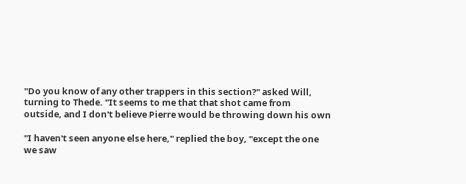"Do you know of any other trappers in this section?" asked Will,
turning to Thede. "It seems to me that that shot came from
outside, and I don't believe Pierre would be throwing down his own

"I haven't seen anyone else here," replied the boy, "except the one
we saw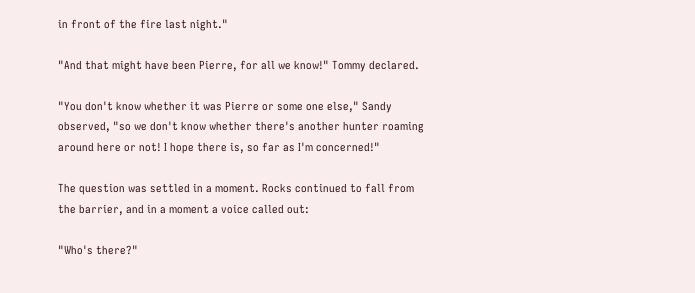in front of the fire last night."

"And that might have been Pierre, for all we know!" Tommy declared.

"You don't know whether it was Pierre or some one else," Sandy
observed, "so we don't know whether there's another hunter roaming
around here or not! I hope there is, so far as I'm concerned!"

The question was settled in a moment. Rocks continued to fall from
the barrier, and in a moment a voice called out:

"Who's there?"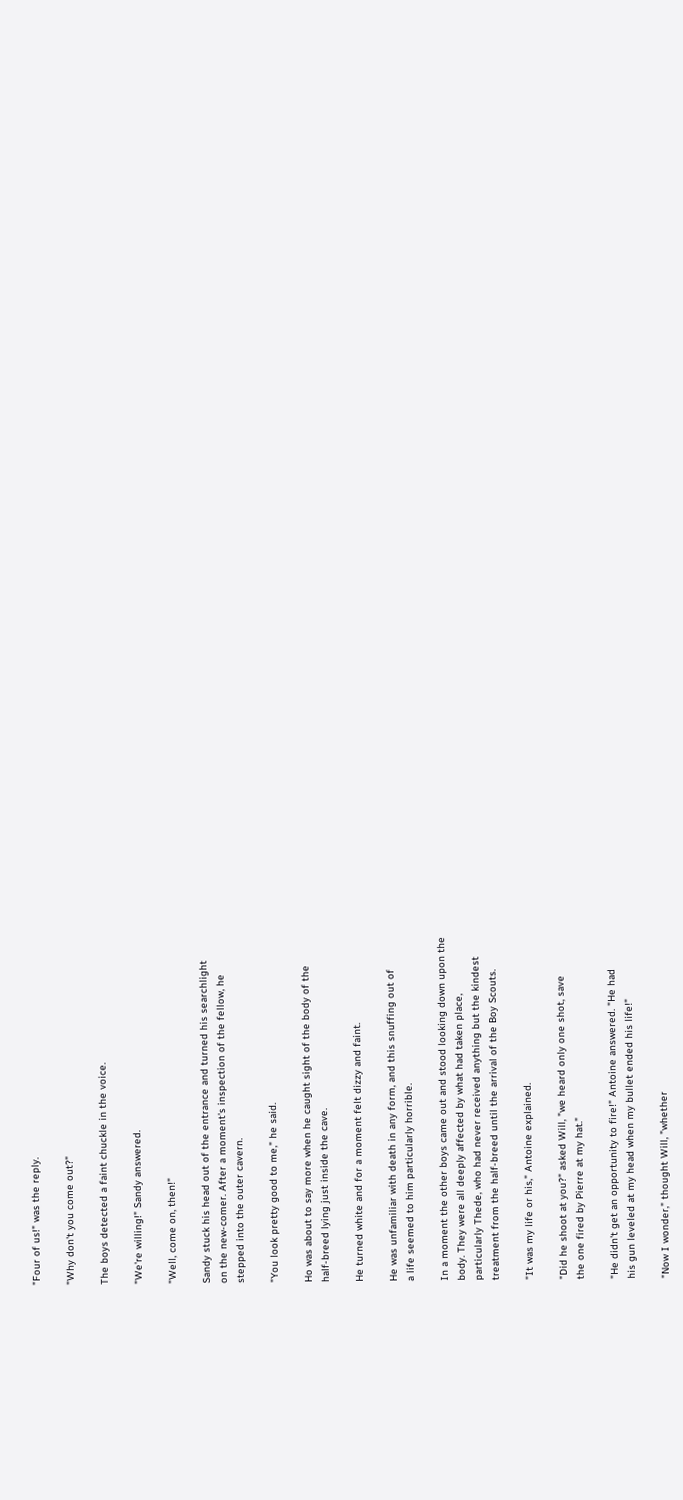"Four of us!" was the reply.

"Why don't you come out?"

The boys detected a faint chuckle in the voice.

"We're willing!" Sandy answered.

"Well, come on, then!"

Sandy stuck his head out of the entrance and turned his searchlight
on the new-comer. After a moment's inspection of the fellow, he
stepped into the outer cavern.

"You look pretty good to me," he said.

Ho was about to say more when he caught sight of the body of the
half-breed lying just inside the cave.

He turned white and for a moment felt dizzy and faint.

He was unfamiliar with death in any form, and this snuffing out of
a life seemed to him particularly horrible.

In a moment the other boys came out and stood looking down upon the
body. They were all deeply affected by what had taken place,
particularly Thede, who had never received anything but the kindest
treatment from the half-breed until the arrival of the Boy Scouts.

"It was my life or his," Antoine explained.

"Did he shoot at you?" asked Will, "we heard only one shot, save
the one fired by Pierre at my hat."

"He didn't get an opportunity to fire!" Antoine answered. "He had
his gun leveled at my head when my bullet ended his life!"

"Now I wonder," thought Will, "whether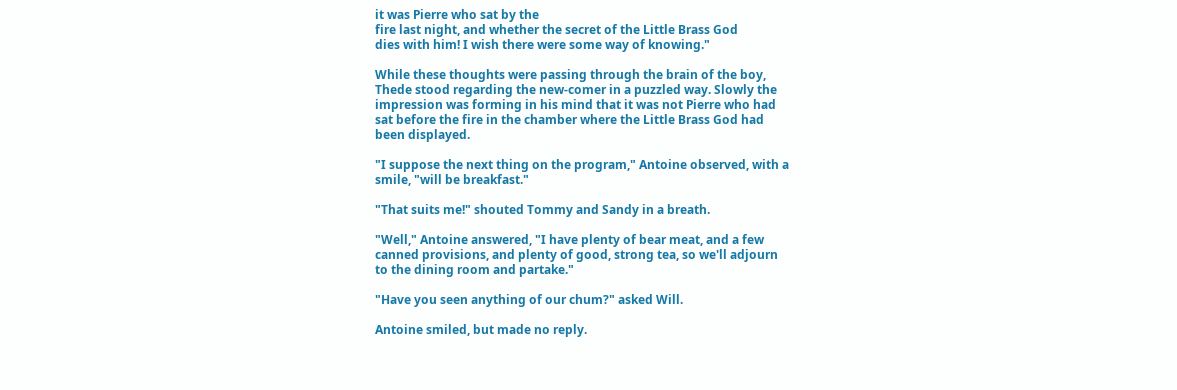it was Pierre who sat by the
fire last night, and whether the secret of the Little Brass God
dies with him! I wish there were some way of knowing."

While these thoughts were passing through the brain of the boy,
Thede stood regarding the new-comer in a puzzled way. Slowly the
impression was forming in his mind that it was not Pierre who had
sat before the fire in the chamber where the Little Brass God had
been displayed.

"I suppose the next thing on the program," Antoine observed, with a
smile, "will be breakfast."

"That suits me!" shouted Tommy and Sandy in a breath.

"Well," Antoine answered, "I have plenty of bear meat, and a few
canned provisions, and plenty of good, strong tea, so we'll adjourn
to the dining room and partake."

"Have you seen anything of our chum?" asked Will.

Antoine smiled, but made no reply.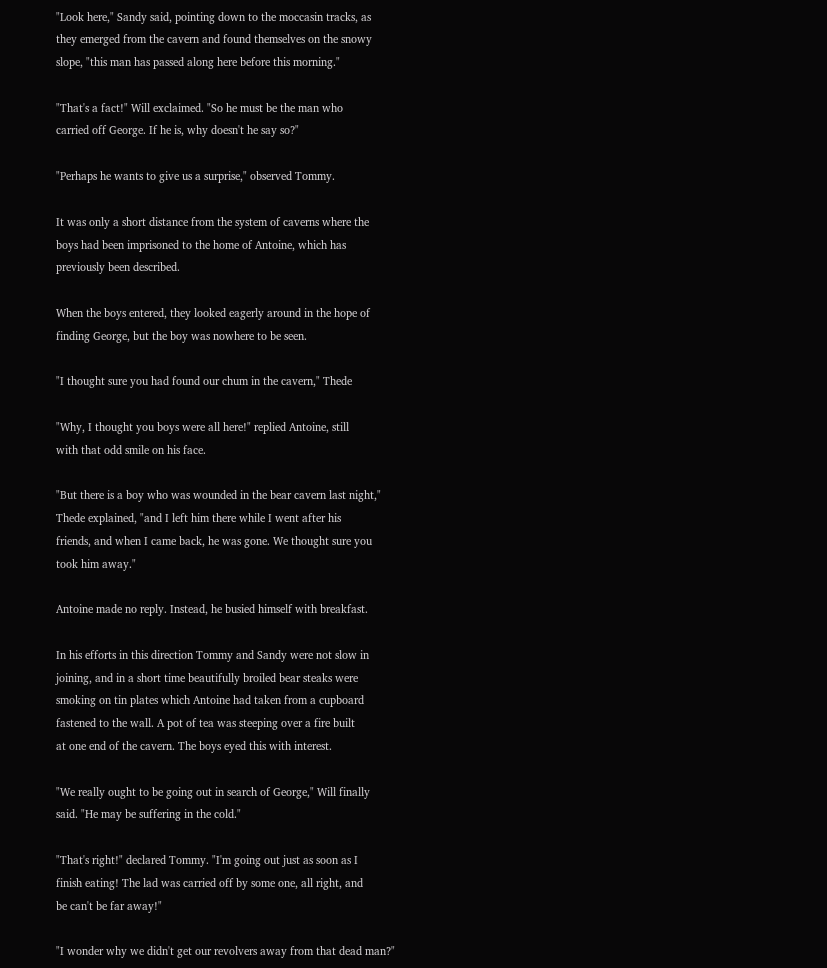"Look here," Sandy said, pointing down to the moccasin tracks, as
they emerged from the cavern and found themselves on the snowy
slope, "this man has passed along here before this morning."

"That's a fact!" Will exclaimed. "So he must be the man who
carried off George. If he is, why doesn't he say so?"

"Perhaps he wants to give us a surprise," observed Tommy.

It was only a short distance from the system of caverns where the
boys had been imprisoned to the home of Antoine, which has
previously been described.

When the boys entered, they looked eagerly around in the hope of
finding George, but the boy was nowhere to be seen.

"I thought sure you had found our chum in the cavern," Thede

"Why, I thought you boys were all here!" replied Antoine, still
with that odd smile on his face.

"But there is a boy who was wounded in the bear cavern last night,"
Thede explained, "and I left him there while I went after his
friends, and when I came back, he was gone. We thought sure you
took him away."

Antoine made no reply. Instead, he busied himself with breakfast.

In his efforts in this direction Tommy and Sandy were not slow in
joining, and in a short time beautifully broiled bear steaks were
smoking on tin plates which Antoine had taken from a cupboard
fastened to the wall. A pot of tea was steeping over a fire built
at one end of the cavern. The boys eyed this with interest.

"We really ought to be going out in search of George," Will finally
said. "He may be suffering in the cold."

"That's right!" declared Tommy. "I'm going out just as soon as I
finish eating! The lad was carried off by some one, all right, and
be can't be far away!"

"I wonder why we didn't get our revolvers away from that dead man?"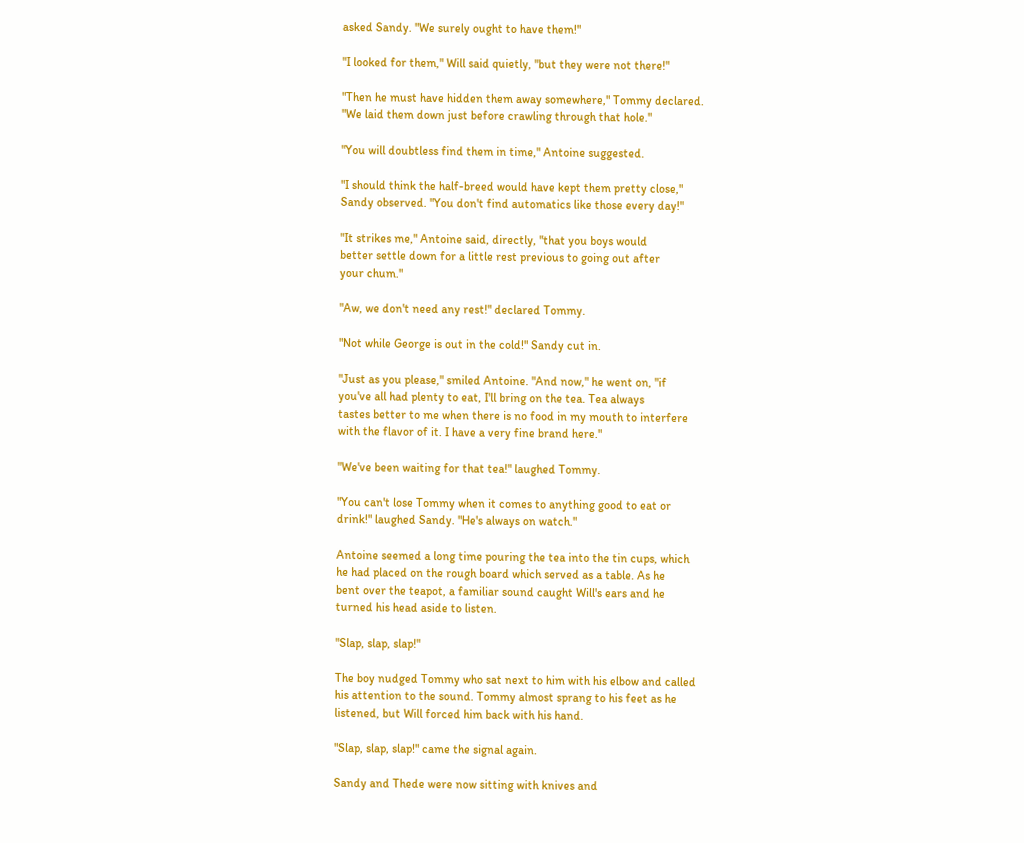asked Sandy. "We surely ought to have them!"

"I looked for them," Will said quietly, "but they were not there!"

"Then he must have hidden them away somewhere," Tommy declared.
"We laid them down just before crawling through that hole."

"You will doubtless find them in time," Antoine suggested.

"I should think the half-breed would have kept them pretty close,"
Sandy observed. "You don't find automatics like those every day!"

"It strikes me," Antoine said, directly, "that you boys would
better settle down for a little rest previous to going out after
your chum."

"Aw, we don't need any rest!" declared Tommy.

"Not while George is out in the cold!" Sandy cut in.

"Just as you please," smiled Antoine. "And now," he went on, "if
you've all had plenty to eat, I'll bring on the tea. Tea always
tastes better to me when there is no food in my mouth to interfere
with the flavor of it. I have a very fine brand here."

"We've been waiting for that tea!" laughed Tommy.

"You can't lose Tommy when it comes to anything good to eat or
drink!" laughed Sandy. "He's always on watch."

Antoine seemed a long time pouring the tea into the tin cups, which
he had placed on the rough board which served as a table. As he
bent over the teapot, a familiar sound caught Will's ears and he
turned his head aside to listen.

"Slap, slap, slap!"

The boy nudged Tommy who sat next to him with his elbow and called
his attention to the sound. Tommy almost sprang to his feet as he
listened, but Will forced him back with his hand.

"Slap, slap, slap!" came the signal again.

Sandy and Thede were now sitting with knives and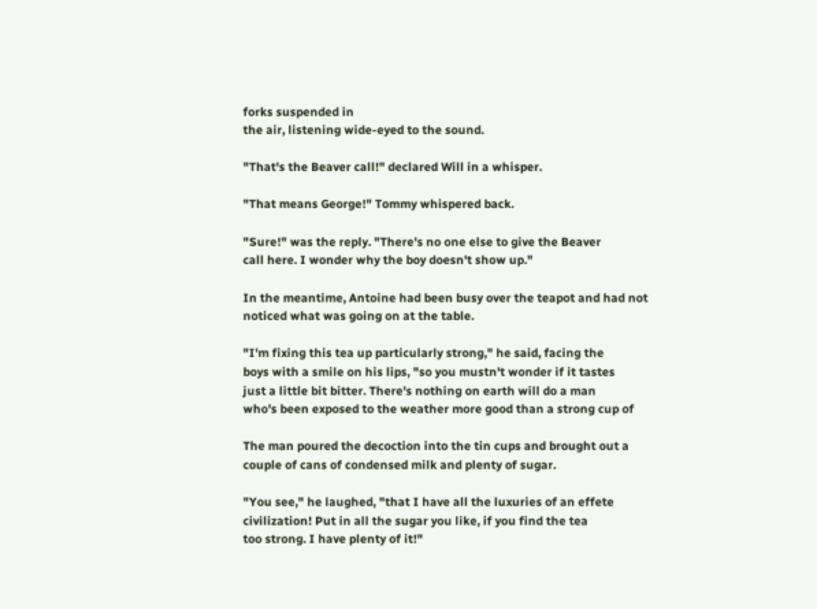forks suspended in
the air, listening wide-eyed to the sound.

"That's the Beaver call!" declared Will in a whisper.

"That means George!" Tommy whispered back.

"Sure!" was the reply. "There's no one else to give the Beaver
call here. I wonder why the boy doesn't show up."

In the meantime, Antoine had been busy over the teapot and had not
noticed what was going on at the table.

"I'm fixing this tea up particularly strong," he said, facing the
boys with a smile on his lips, "so you mustn't wonder if it tastes
just a little bit bitter. There's nothing on earth will do a man
who's been exposed to the weather more good than a strong cup of

The man poured the decoction into the tin cups and brought out a
couple of cans of condensed milk and plenty of sugar.

"You see," he laughed, "that I have all the luxuries of an effete
civilization! Put in all the sugar you like, if you find the tea
too strong. I have plenty of it!"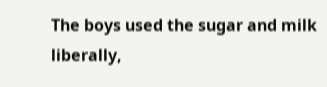The boys used the sugar and milk liberally,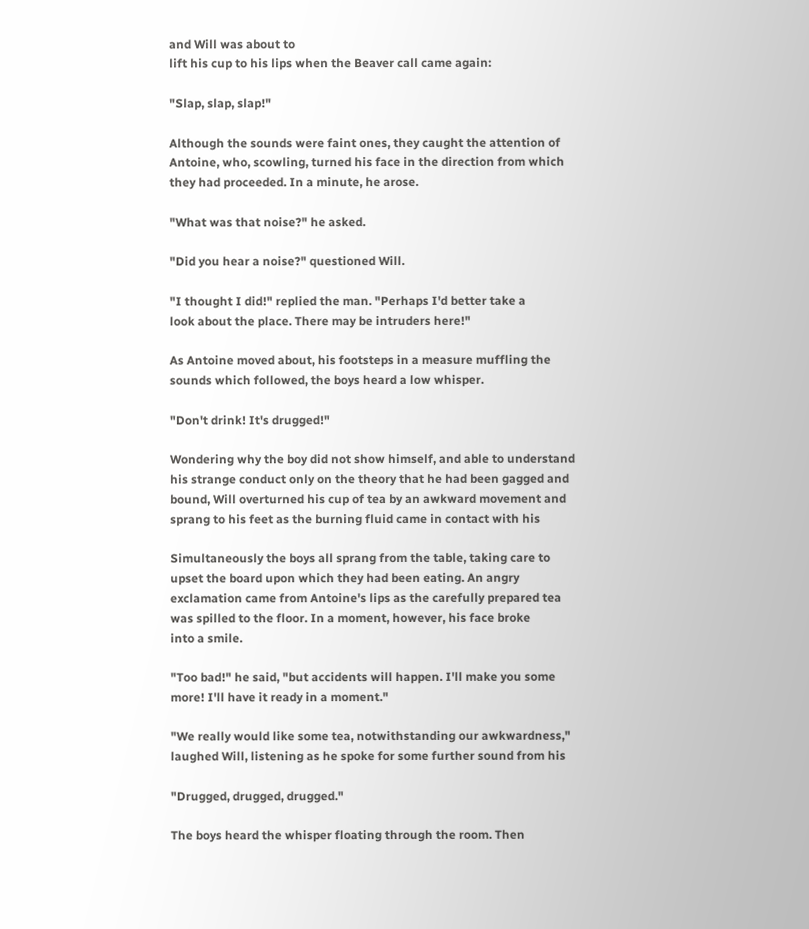and Will was about to
lift his cup to his lips when the Beaver call came again:

"Slap, slap, slap!"

Although the sounds were faint ones, they caught the attention of
Antoine, who, scowling, turned his face in the direction from which
they had proceeded. In a minute, he arose.

"What was that noise?" he asked.

"Did you hear a noise?" questioned Will.

"I thought I did!" replied the man. "Perhaps I'd better take a
look about the place. There may be intruders here!"

As Antoine moved about, his footsteps in a measure muffling the
sounds which followed, the boys heard a low whisper.

"Don't drink! It's drugged!"

Wondering why the boy did not show himself, and able to understand
his strange conduct only on the theory that he had been gagged and
bound, Will overturned his cup of tea by an awkward movement and
sprang to his feet as the burning fluid came in contact with his

Simultaneously the boys all sprang from the table, taking care to
upset the board upon which they had been eating. An angry
exclamation came from Antoine's lips as the carefully prepared tea
was spilled to the floor. In a moment, however, his face broke
into a smile.

"Too bad!" he said, "but accidents will happen. I'll make you some
more! I'll have it ready in a moment."

"We really would like some tea, notwithstanding our awkwardness,"
laughed Will, listening as he spoke for some further sound from his

"Drugged, drugged, drugged."

The boys heard the whisper floating through the room. Then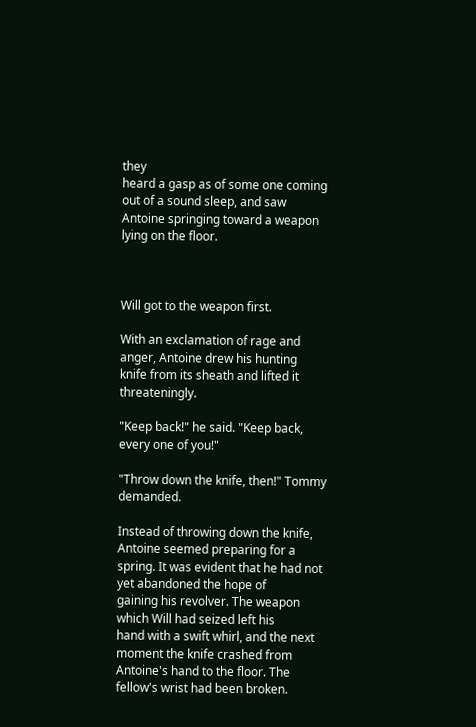they
heard a gasp as of some one coming out of a sound sleep, and saw
Antoine springing toward a weapon lying on the floor.



Will got to the weapon first.

With an exclamation of rage and anger, Antoine drew his hunting
knife from its sheath and lifted it threateningly.

"Keep back!" he said. "Keep back, every one of you!"

"Throw down the knife, then!" Tommy demanded.

Instead of throwing down the knife, Antoine seemed preparing for a
spring. It was evident that he had not yet abandoned the hope of
gaining his revolver. The weapon which Will had seized left his
hand with a swift whirl, and the next moment the knife crashed from
Antoine's hand to the floor. The fellow's wrist had been broken.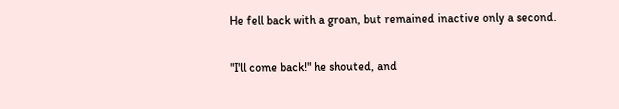He fell back with a groan, but remained inactive only a second.

"I'll come back!" he shouted, and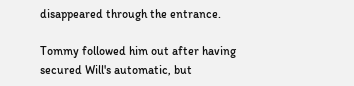disappeared through the entrance.

Tommy followed him out after having secured Will's automatic, but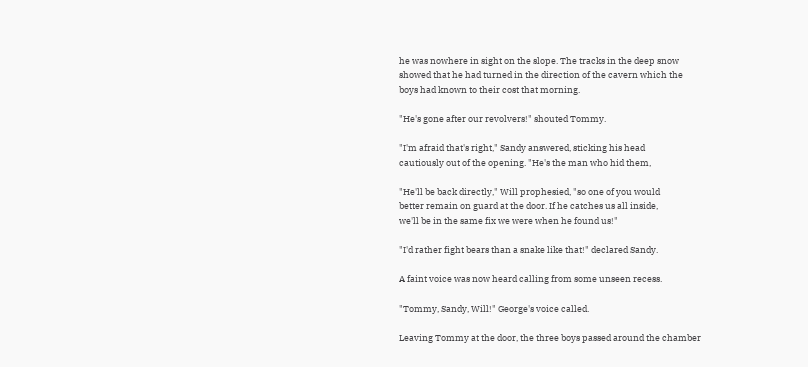he was nowhere in sight on the slope. The tracks in the deep snow
showed that he had turned in the direction of the cavern which the
boys had known to their cost that morning.

"He's gone after our revolvers!" shouted Tommy.

"I'm afraid that's right," Sandy answered, sticking his head
cautiously out of the opening. "He's the man who hid them,

"He'll be back directly," Will prophesied, "so one of you would
better remain on guard at the door. If he catches us all inside,
we'll be in the same fix we were when he found us!"

"I'd rather fight bears than a snake like that!" declared Sandy.

A faint voice was now heard calling from some unseen recess.

"Tommy, Sandy, Will!" George's voice called.

Leaving Tommy at the door, the three boys passed around the chamber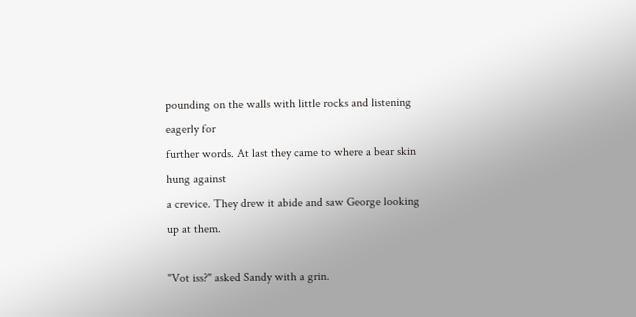pounding on the walls with little rocks and listening eagerly for
further words. At last they came to where a bear skin hung against
a crevice. They drew it abide and saw George looking up at them.

"Vot iss?" asked Sandy with a grin.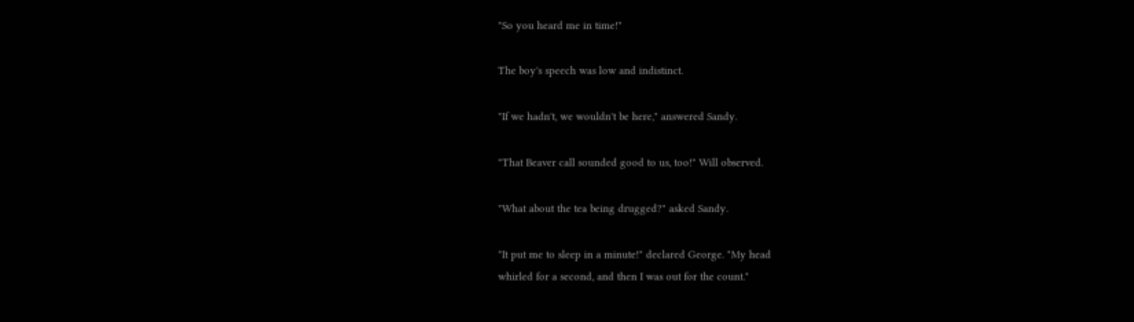"So you heard me in time!"

The boy's speech was low and indistinct.

"If we hadn't, we wouldn't be here," answered Sandy.

"That Beaver call sounded good to us, too!" Will observed.

"What about the tea being drugged?" asked Sandy.

"It put me to sleep in a minute!" declared George. "My head
whirled for a second, and then I was out for the count."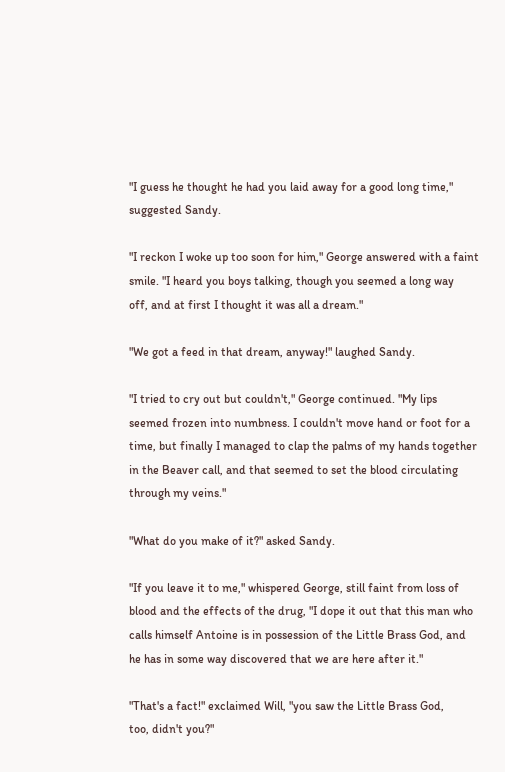"I guess he thought he had you laid away for a good long time,"
suggested Sandy.

"I reckon I woke up too soon for him," George answered with a faint
smile. "I heard you boys talking, though you seemed a long way
off, and at first I thought it was all a dream."

"We got a feed in that dream, anyway!" laughed Sandy.

"I tried to cry out but couldn't," George continued. "My lips
seemed frozen into numbness. I couldn't move hand or foot for a
time, but finally I managed to clap the palms of my hands together
in the Beaver call, and that seemed to set the blood circulating
through my veins."

"What do you make of it?" asked Sandy.

"If you leave it to me," whispered George, still faint from loss of
blood and the effects of the drug, "I dope it out that this man who
calls himself Antoine is in possession of the Little Brass God, and
he has in some way discovered that we are here after it."

"That's a fact!" exclaimed Will, "you saw the Little Brass God,
too, didn't you?"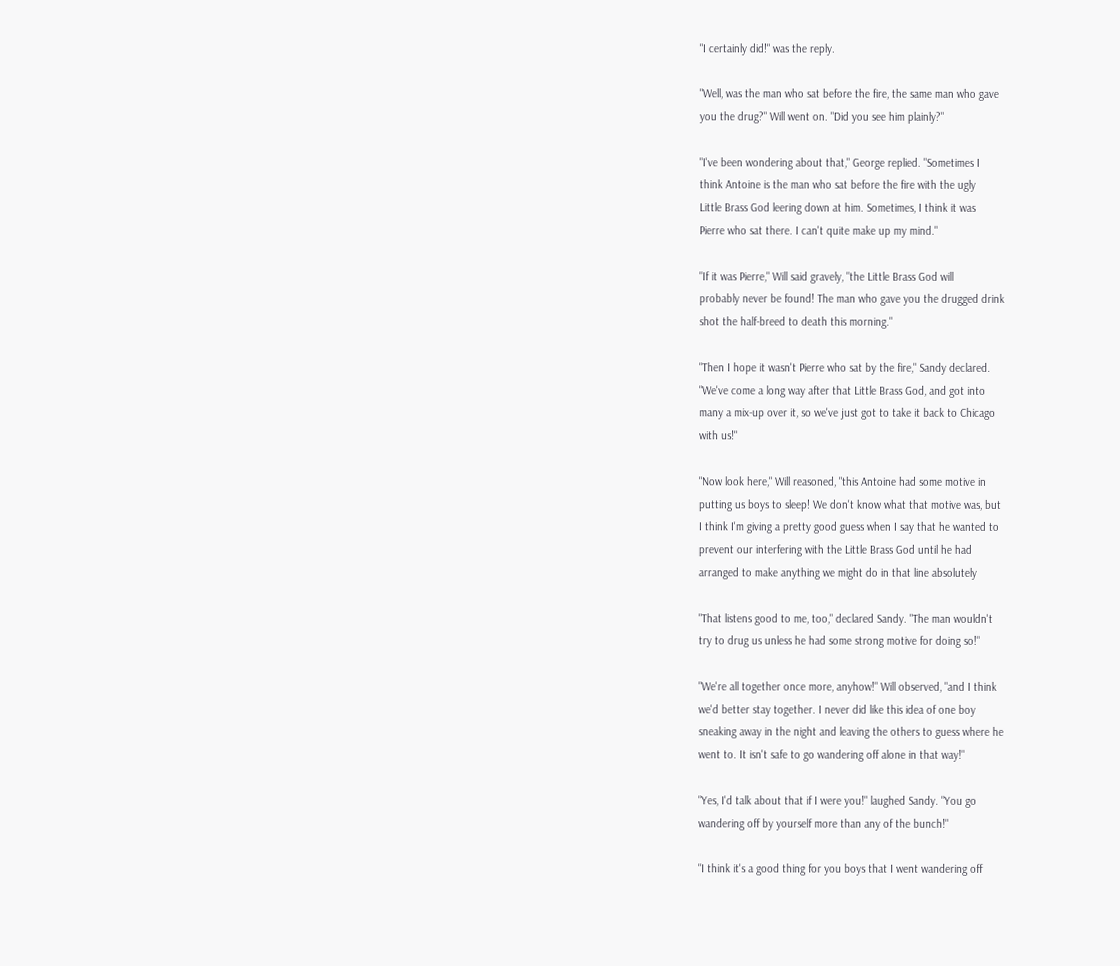"I certainly did!" was the reply.

"Well, was the man who sat before the fire, the same man who gave
you the drug?" Will went on. "Did you see him plainly?"

"I've been wondering about that," George replied. "Sometimes I
think Antoine is the man who sat before the fire with the ugly
Little Brass God leering down at him. Sometimes, I think it was
Pierre who sat there. I can't quite make up my mind."

"If it was Pierre," Will said gravely, "the Little Brass God will
probably never be found! The man who gave you the drugged drink
shot the half-breed to death this morning."

"Then I hope it wasn't Pierre who sat by the fire," Sandy declared.
"We've come a long way after that Little Brass God, and got into
many a mix-up over it, so we've just got to take it back to Chicago
with us!"

"Now look here," Will reasoned, "this Antoine had some motive in
putting us boys to sleep! We don't know what that motive was, but
I think I'm giving a pretty good guess when I say that he wanted to
prevent our interfering with the Little Brass God until he had
arranged to make anything we might do in that line absolutely

"That listens good to me, too," declared Sandy. "The man wouldn't
try to drug us unless he had some strong motive for doing so!"

"We're all together once more, anyhow!" Will observed, "and I think
we'd better stay together. I never did like this idea of one boy
sneaking away in the night and leaving the others to guess where he
went to. It isn't safe to go wandering off alone in that way!"

"Yes, I'd talk about that if I were you!" laughed Sandy. "You go
wandering off by yourself more than any of the bunch!"

"I think it's a good thing for you boys that I went wandering off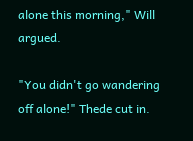alone this morning," Will argued.

"You didn't go wandering off alone!" Thede cut in.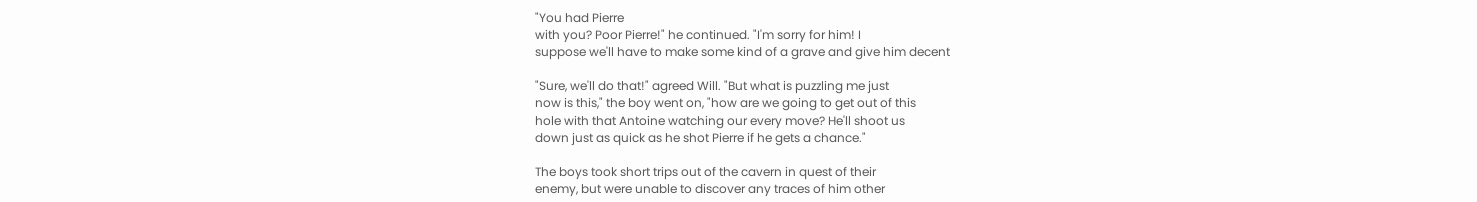"You had Pierre
with you? Poor Pierre!" he continued. "I'm sorry for him! I
suppose we'll have to make some kind of a grave and give him decent

"Sure, we'll do that!" agreed Will. "But what is puzzling me just
now is this," the boy went on, "how are we going to get out of this
hole with that Antoine watching our every move? He'll shoot us
down just as quick as he shot Pierre if he gets a chance."

The boys took short trips out of the cavern in quest of their
enemy, but were unable to discover any traces of him other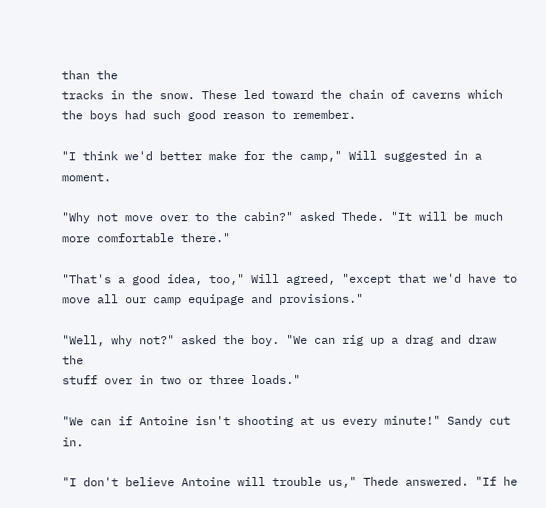than the
tracks in the snow. These led toward the chain of caverns which
the boys had such good reason to remember.

"I think we'd better make for the camp," Will suggested in a moment.

"Why not move over to the cabin?" asked Thede. "It will be much
more comfortable there."

"That's a good idea, too," Will agreed, "except that we'd have to
move all our camp equipage and provisions."

"Well, why not?" asked the boy. "We can rig up a drag and draw the
stuff over in two or three loads."

"We can if Antoine isn't shooting at us every minute!" Sandy cut in.

"I don't believe Antoine will trouble us," Thede answered. "If he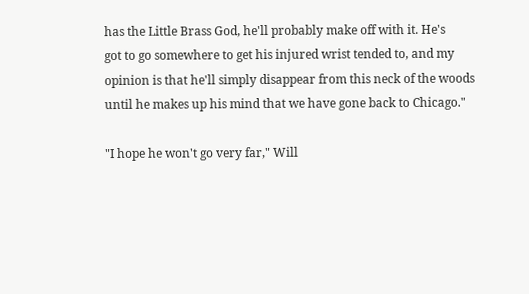has the Little Brass God, he'll probably make off with it. He's
got to go somewhere to get his injured wrist tended to, and my
opinion is that he'll simply disappear from this neck of the woods
until he makes up his mind that we have gone back to Chicago."

"I hope he won't go very far," Will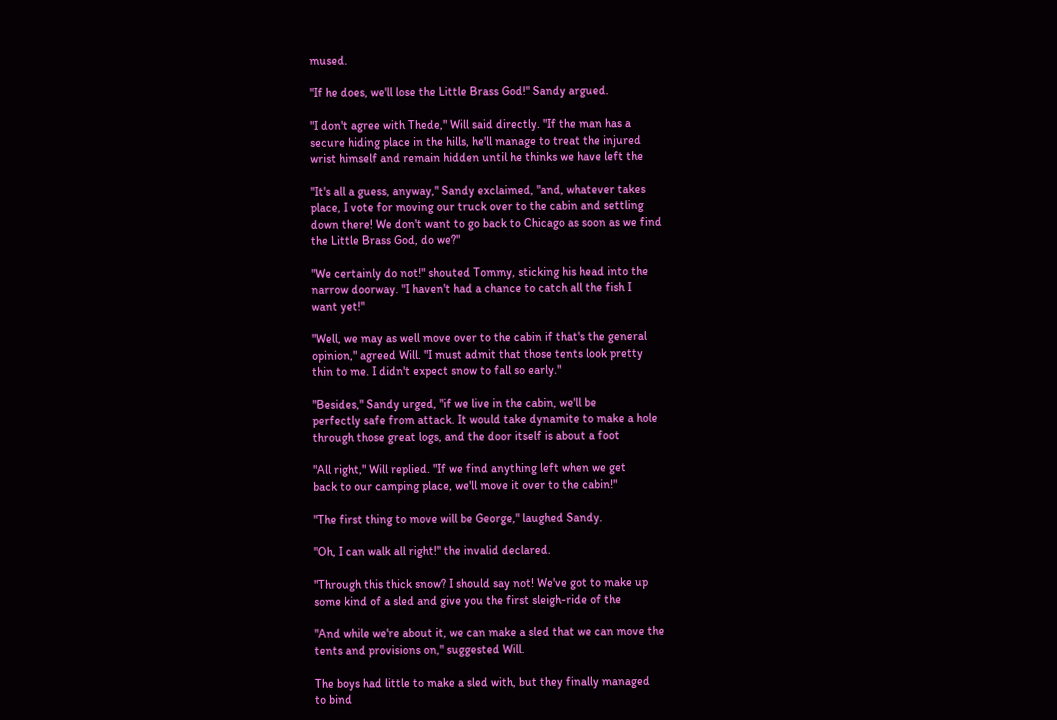mused.

"If he does, we'll lose the Little Brass God!" Sandy argued.

"I don't agree with Thede," Will said directly. "If the man has a
secure hiding place in the hills, he'll manage to treat the injured
wrist himself and remain hidden until he thinks we have left the

"It's all a guess, anyway," Sandy exclaimed, "and, whatever takes
place, I vote for moving our truck over to the cabin and settling
down there! We don't want to go back to Chicago as soon as we find
the Little Brass God, do we?"

"We certainly do not!" shouted Tommy, sticking his head into the
narrow doorway. "I haven't had a chance to catch all the fish I
want yet!"

"Well, we may as well move over to the cabin if that's the general
opinion," agreed Will. "I must admit that those tents look pretty
thin to me. I didn't expect snow to fall so early."

"Besides," Sandy urged, "if we live in the cabin, we'll be
perfectly safe from attack. It would take dynamite to make a hole
through those great logs, and the door itself is about a foot

"All right," Will replied. "If we find anything left when we get
back to our camping place, we'll move it over to the cabin!"

"The first thing to move will be George," laughed Sandy.

"Oh, I can walk all right!" the invalid declared.

"Through this thick snow? I should say not! We've got to make up
some kind of a sled and give you the first sleigh-ride of the

"And while we're about it, we can make a sled that we can move the
tents and provisions on," suggested Will.

The boys had little to make a sled with, but they finally managed
to bind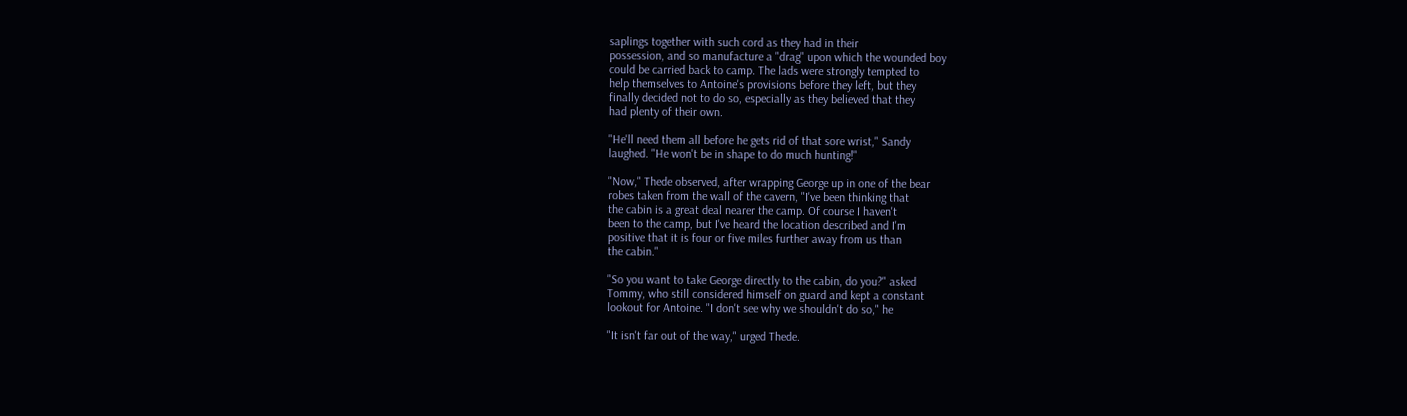saplings together with such cord as they had in their
possession, and so manufacture a "drag" upon which the wounded boy
could be carried back to camp. The lads were strongly tempted to
help themselves to Antoine's provisions before they left, but they
finally decided not to do so, especially as they believed that they
had plenty of their own.

"He'll need them all before he gets rid of that sore wrist," Sandy
laughed. "He won't be in shape to do much hunting!"

"Now," Thede observed, after wrapping George up in one of the bear
robes taken from the wall of the cavern, "I've been thinking that
the cabin is a great deal nearer the camp. Of course I haven't
been to the camp, but I've heard the location described and I'm
positive that it is four or five miles further away from us than
the cabin."

"So you want to take George directly to the cabin, do you?" asked
Tommy, who still considered himself on guard and kept a constant
lookout for Antoine. "I don't see why we shouldn't do so," he

"It isn't far out of the way," urged Thede.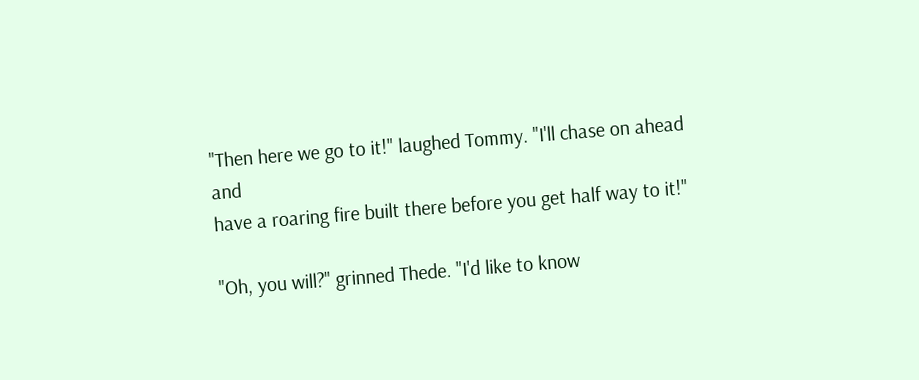"Then here we go to it!" laughed Tommy. "I'll chase on ahead and
have a roaring fire built there before you get half way to it!"

"Oh, you will?" grinned Thede. "I'd like to know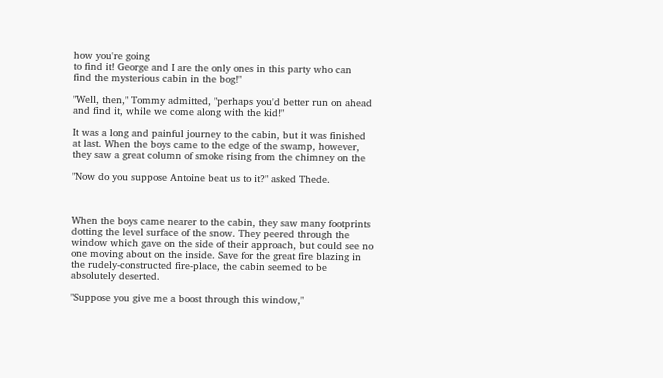how you're going
to find it! George and I are the only ones in this party who can
find the mysterious cabin in the bog!"

"Well, then," Tommy admitted, "perhaps you'd better run on ahead
and find it, while we come along with the kid!"

It was a long and painful journey to the cabin, but it was finished
at last. When the boys came to the edge of the swamp, however,
they saw a great column of smoke rising from the chimney on the

"Now do you suppose Antoine beat us to it?" asked Thede.



When the boys came nearer to the cabin, they saw many footprints
dotting the level surface of the snow. They peered through the
window which gave on the side of their approach, but could see no
one moving about on the inside. Save for the great fire blazing in
the rudely-constructed fire-place, the cabin seemed to be
absolutely deserted.

"Suppose you give me a boost through this window,"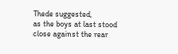Thede suggested,
as the boys at last stood close against the rear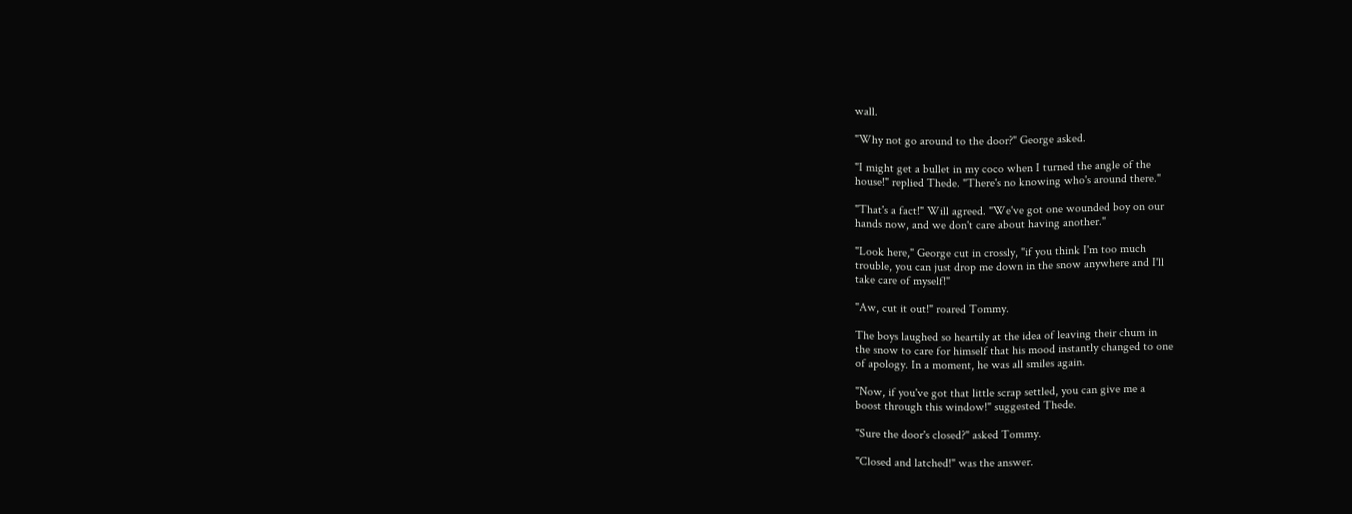wall.

"Why not go around to the door?" George asked.

"I might get a bullet in my coco when I turned the angle of the
house!" replied Thede. "There's no knowing who's around there."

"That's a fact!" Will agreed. "We've got one wounded boy on our
hands now, and we don't care about having another."

"Look here," George cut in crossly, "if you think I'm too much
trouble, you can just drop me down in the snow anywhere and I'll
take care of myself!"

"Aw, cut it out!" roared Tommy.

The boys laughed so heartily at the idea of leaving their chum in
the snow to care for himself that his mood instantly changed to one
of apology. In a moment, he was all smiles again.

"Now, if you've got that little scrap settled, you can give me a
boost through this window!" suggested Thede.

"Sure the door's closed?" asked Tommy.

"Closed and latched!" was the answer.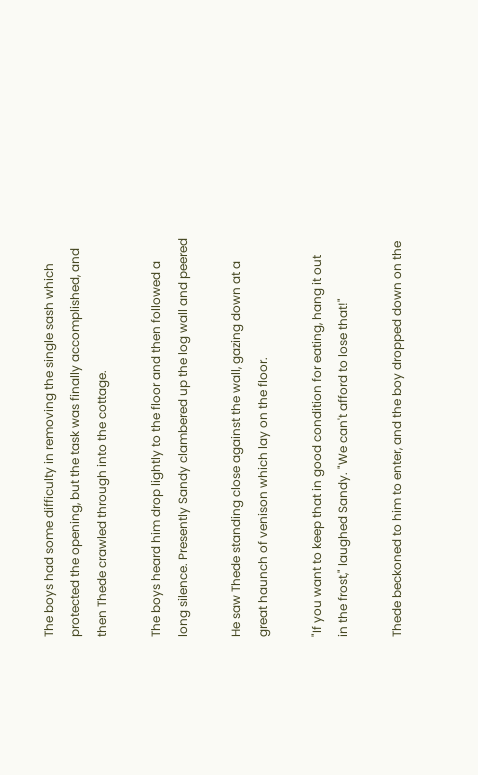The boys had some difficulty in removing the single sash which
protected the opening, but the task was finally accomplished, and
then Thede crawled through into the cottage.

The boys heard him drop lightly to the floor and then followed a
long silence. Presently Sandy clambered up the log wall and peered

He saw Thede standing close against the wall, gazing down at a
great haunch of venison which lay on the floor.

"If you want to keep that in good condition for eating, hang it out
in the frost," laughed Sandy. "We can't afford to lose that!"

Thede beckoned to him to enter, and the boy dropped down on the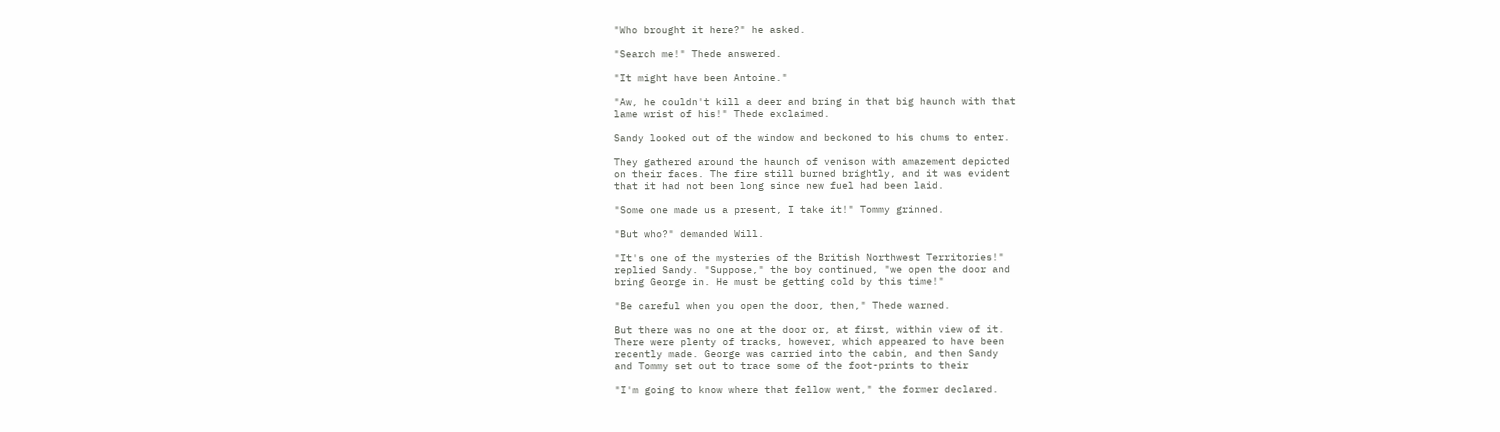"Who brought it here?" he asked.

"Search me!" Thede answered.

"It might have been Antoine."

"Aw, he couldn't kill a deer and bring in that big haunch with that
lame wrist of his!" Thede exclaimed.

Sandy looked out of the window and beckoned to his chums to enter.

They gathered around the haunch of venison with amazement depicted
on their faces. The fire still burned brightly, and it was evident
that it had not been long since new fuel had been laid.

"Some one made us a present, I take it!" Tommy grinned.

"But who?" demanded Will.

"It's one of the mysteries of the British Northwest Territories!"
replied Sandy. "Suppose," the boy continued, "we open the door and
bring George in. He must be getting cold by this time!"

"Be careful when you open the door, then," Thede warned.

But there was no one at the door or, at first, within view of it.
There were plenty of tracks, however, which appeared to have been
recently made. George was carried into the cabin, and then Sandy
and Tommy set out to trace some of the foot-prints to their

"I'm going to know where that fellow went," the former declared.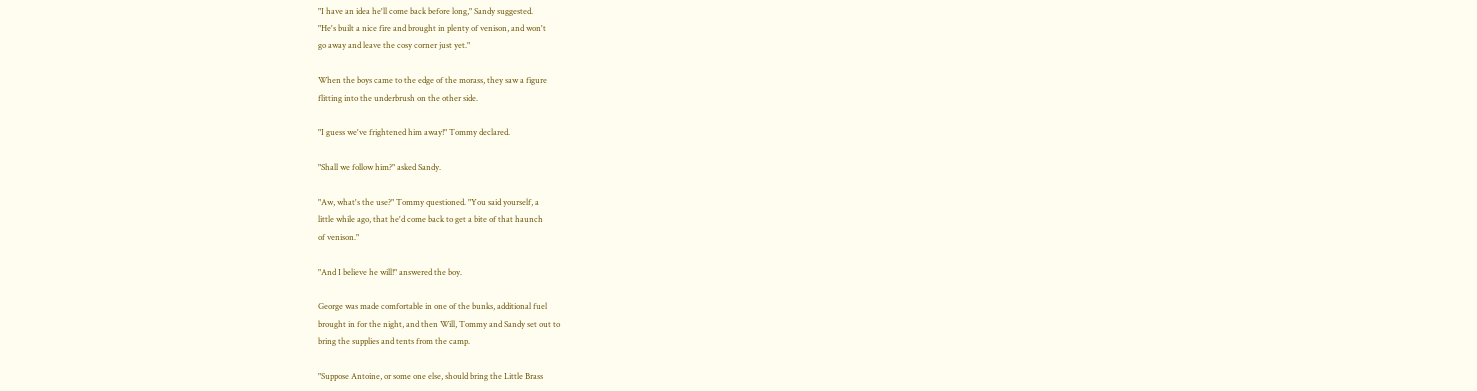"I have an idea he'll come back before long," Sandy suggested.
"He's built a nice fire and brought in plenty of venison, and won't
go away and leave the cosy corner just yet."

When the boys came to the edge of the morass, they saw a figure
flitting into the underbrush on the other side.

"I guess we've frightened him away!" Tommy declared.

"Shall we follow him?" asked Sandy.

"Aw, what's the use?" Tommy questioned. "You said yourself, a
little while ago, that he'd come back to get a bite of that haunch
of venison."

"And I believe he will!" answered the boy.

George was made comfortable in one of the bunks, additional fuel
brought in for the night, and then Will, Tommy and Sandy set out to
bring the supplies and tents from the camp.

"Suppose Antoine, or some one else, should bring the Little Brass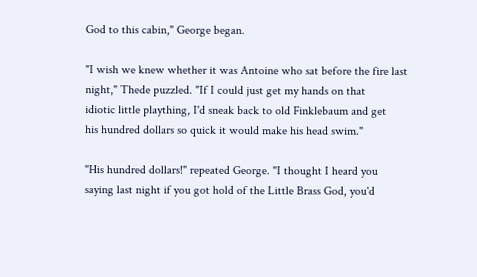God to this cabin," George began.

"I wish we knew whether it was Antoine who sat before the fire last
night," Thede puzzled. "If I could just get my hands on that
idiotic little plaything, I'd sneak back to old Finklebaum and get
his hundred dollars so quick it would make his head swim."

"His hundred dollars!" repeated George. "I thought I heard you
saying last night if you got hold of the Little Brass God, you'd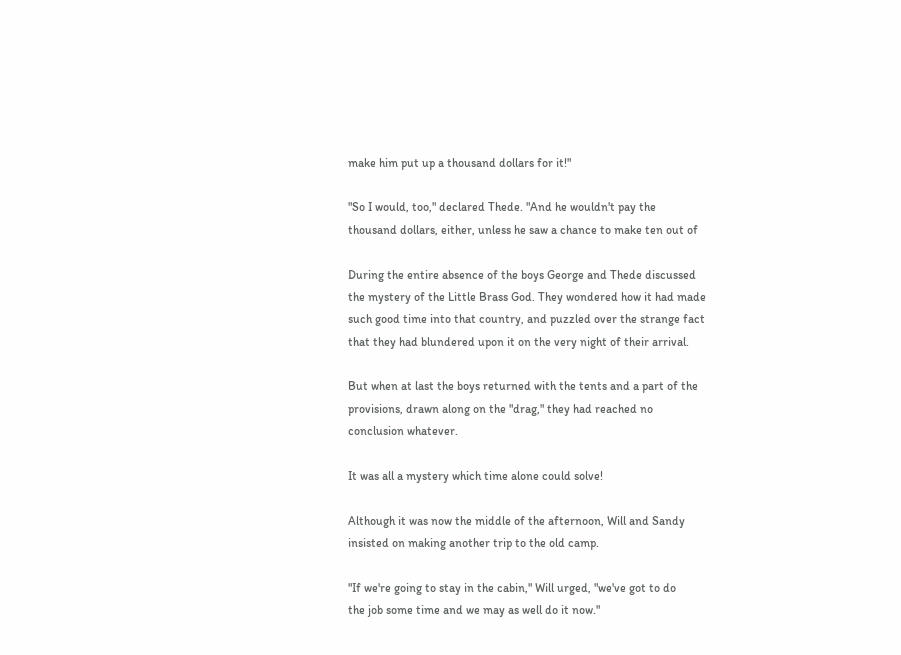make him put up a thousand dollars for it!"

"So I would, too," declared Thede. "And he wouldn't pay the
thousand dollars, either, unless he saw a chance to make ten out of

During the entire absence of the boys George and Thede discussed
the mystery of the Little Brass God. They wondered how it had made
such good time into that country, and puzzled over the strange fact
that they had blundered upon it on the very night of their arrival.

But when at last the boys returned with the tents and a part of the
provisions, drawn along on the "drag," they had reached no
conclusion whatever.

It was all a mystery which time alone could solve!

Although it was now the middle of the afternoon, Will and Sandy
insisted on making another trip to the old camp.

"If we're going to stay in the cabin," Will urged, "we've got to do
the job some time and we may as well do it now."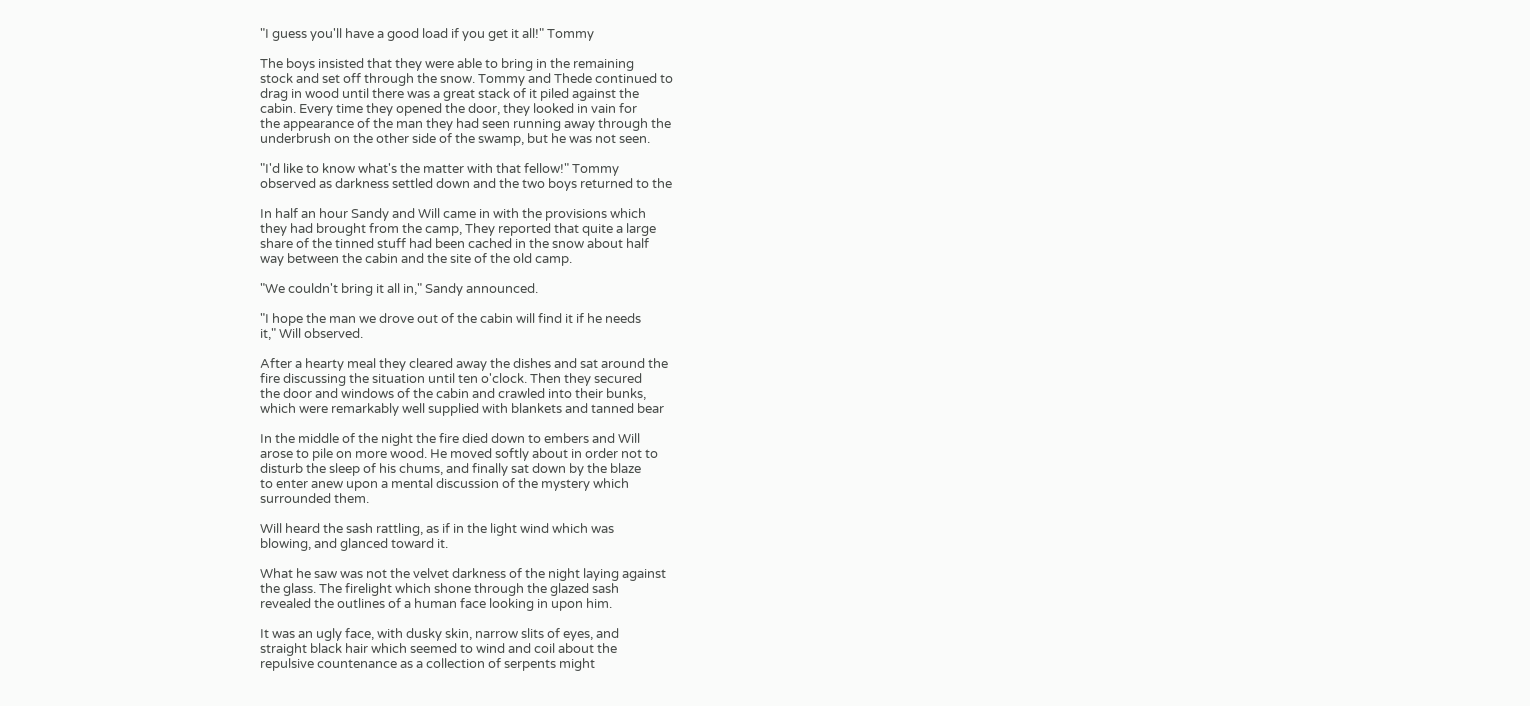"I guess you'll have a good load if you get it all!" Tommy

The boys insisted that they were able to bring in the remaining
stock and set off through the snow. Tommy and Thede continued to
drag in wood until there was a great stack of it piled against the
cabin. Every time they opened the door, they looked in vain for
the appearance of the man they had seen running away through the
underbrush on the other side of the swamp, but he was not seen.

"I'd like to know what's the matter with that fellow!" Tommy
observed as darkness settled down and the two boys returned to the

In half an hour Sandy and Will came in with the provisions which
they had brought from the camp, They reported that quite a large
share of the tinned stuff had been cached in the snow about half
way between the cabin and the site of the old camp.

"We couldn't bring it all in," Sandy announced.

"I hope the man we drove out of the cabin will find it if he needs
it," Will observed.

After a hearty meal they cleared away the dishes and sat around the
fire discussing the situation until ten o'clock. Then they secured
the door and windows of the cabin and crawled into their bunks,
which were remarkably well supplied with blankets and tanned bear

In the middle of the night the fire died down to embers and Will
arose to pile on more wood. He moved softly about in order not to
disturb the sleep of his chums, and finally sat down by the blaze
to enter anew upon a mental discussion of the mystery which
surrounded them.

Will heard the sash rattling, as if in the light wind which was
blowing, and glanced toward it.

What he saw was not the velvet darkness of the night laying against
the glass. The firelight which shone through the glazed sash
revealed the outlines of a human face looking in upon him.

It was an ugly face, with dusky skin, narrow slits of eyes, and
straight black hair which seemed to wind and coil about the
repulsive countenance as a collection of serpents might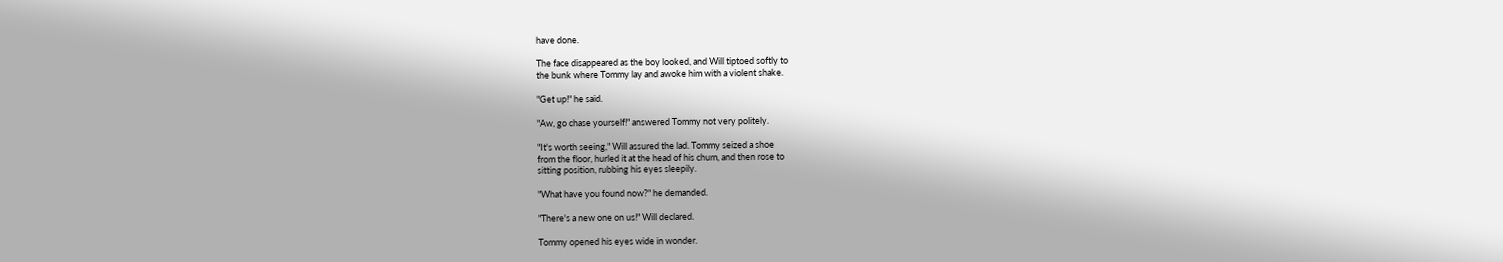have done.

The face disappeared as the boy looked, and Will tiptoed softly to
the bunk where Tommy lay and awoke him with a violent shake.

"Get up!" he said.

"Aw, go chase yourself!" answered Tommy not very politely.

"It's worth seeing," Will assured the lad. Tommy seized a shoe
from the floor, hurled it at the head of his chum, and then rose to
sitting position, rubbing his eyes sleepily.

"What have you found now?" he demanded.

"There's a new one on us!" Will declared.

Tommy opened his eyes wide in wonder.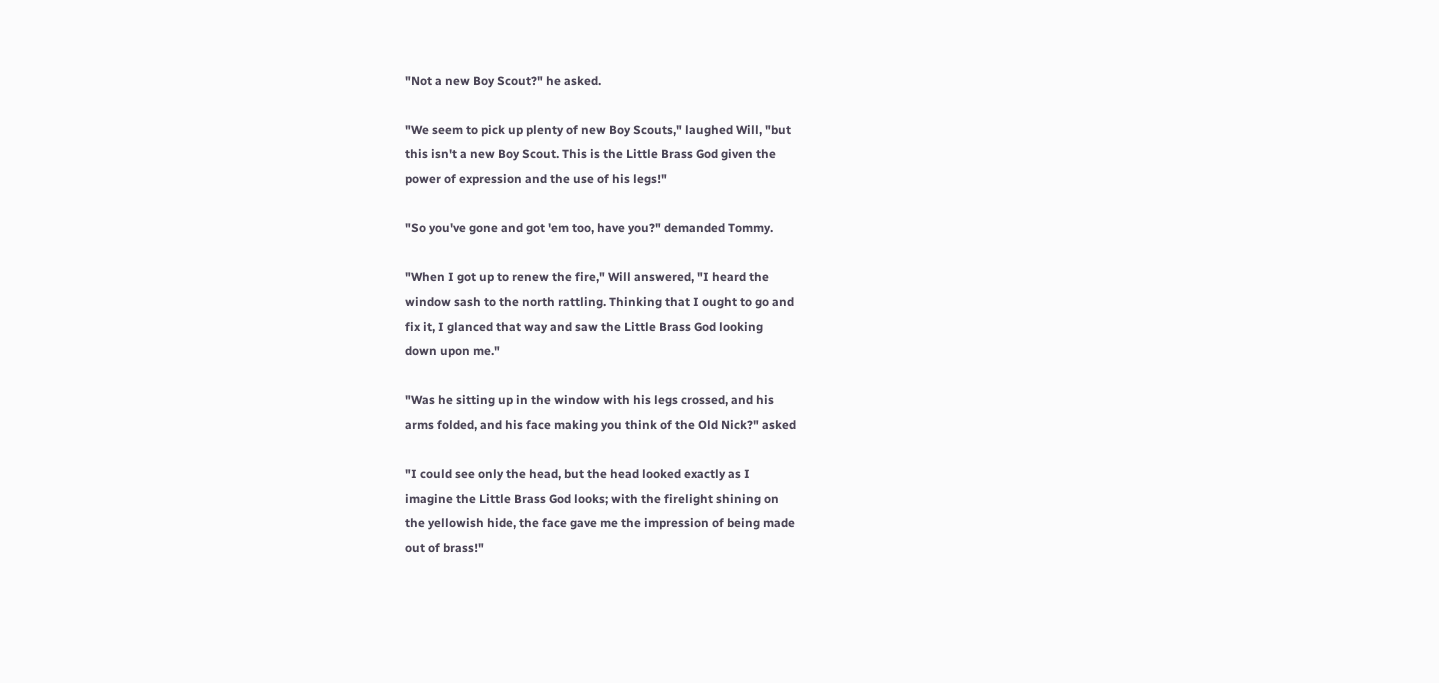"Not a new Boy Scout?" he asked.

"We seem to pick up plenty of new Boy Scouts," laughed Will, "but
this isn't a new Boy Scout. This is the Little Brass God given the
power of expression and the use of his legs!"

"So you've gone and got 'em too, have you?" demanded Tommy.

"When I got up to renew the fire," Will answered, "I heard the
window sash to the north rattling. Thinking that I ought to go and
fix it, I glanced that way and saw the Little Brass God looking
down upon me."

"Was he sitting up in the window with his legs crossed, and his
arms folded, and his face making you think of the Old Nick?" asked

"I could see only the head, but the head looked exactly as I
imagine the Little Brass God looks; with the firelight shining on
the yellowish hide, the face gave me the impression of being made
out of brass!"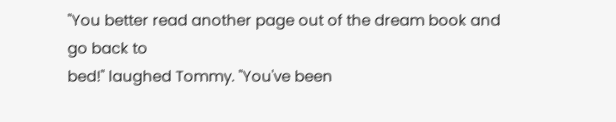"You better read another page out of the dream book and go back to
bed!" laughed Tommy. "You've been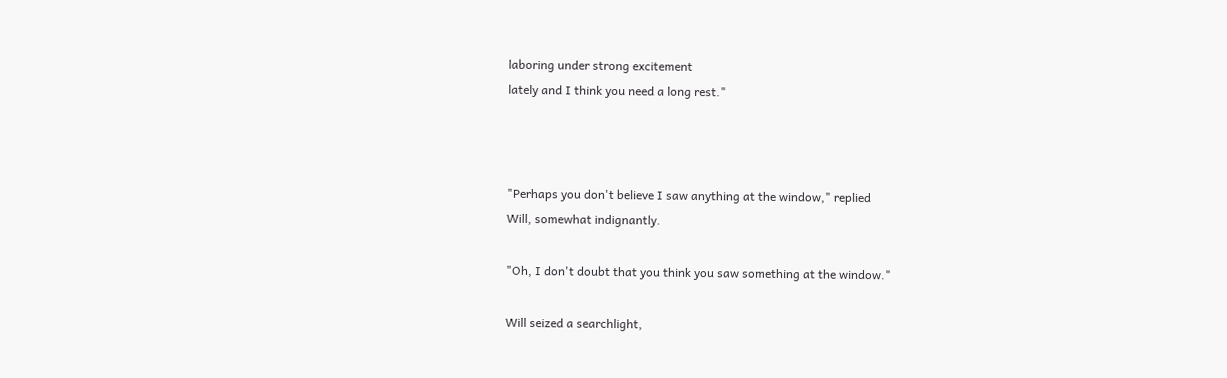laboring under strong excitement
lately and I think you need a long rest."



"Perhaps you don't believe I saw anything at the window," replied
Will, somewhat indignantly.

"Oh, I don't doubt that you think you saw something at the window."

Will seized a searchlight,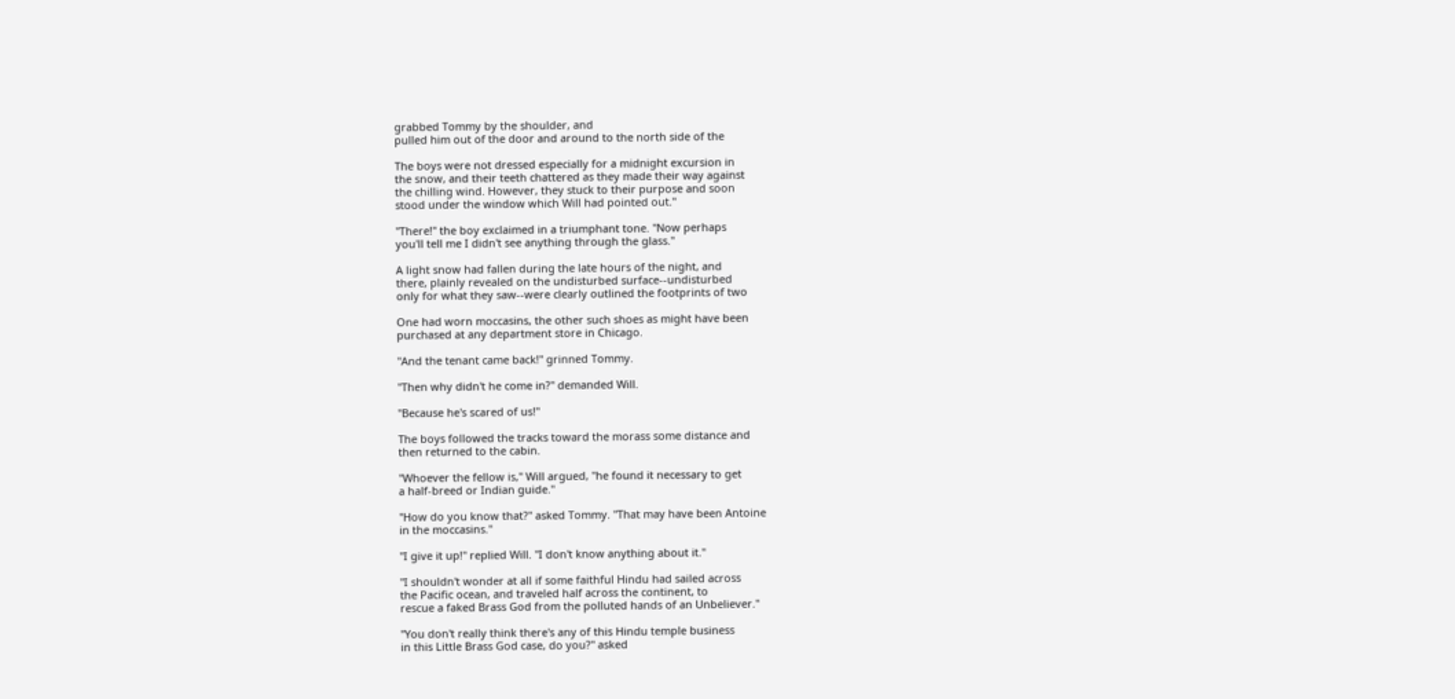grabbed Tommy by the shoulder, and
pulled him out of the door and around to the north side of the

The boys were not dressed especially for a midnight excursion in
the snow, and their teeth chattered as they made their way against
the chilling wind. However, they stuck to their purpose and soon
stood under the window which Will had pointed out."

"There!" the boy exclaimed in a triumphant tone. "Now perhaps
you'll tell me I didn't see anything through the glass."

A light snow had fallen during the late hours of the night, and
there, plainly revealed on the undisturbed surface--undisturbed
only for what they saw--were clearly outlined the footprints of two

One had worn moccasins, the other such shoes as might have been
purchased at any department store in Chicago.

"And the tenant came back!" grinned Tommy.

"Then why didn't he come in?" demanded Will.

"Because he's scared of us!"

The boys followed the tracks toward the morass some distance and
then returned to the cabin.

"Whoever the fellow is," Will argued, "he found it necessary to get
a half-breed or Indian guide."

"How do you know that?" asked Tommy. "That may have been Antoine
in the moccasins."

"I give it up!" replied Will. "I don't know anything about it."

"I shouldn't wonder at all if some faithful Hindu had sailed across
the Pacific ocean, and traveled half across the continent, to
rescue a faked Brass God from the polluted hands of an Unbeliever."

"You don't really think there's any of this Hindu temple business
in this Little Brass God case, do you?" asked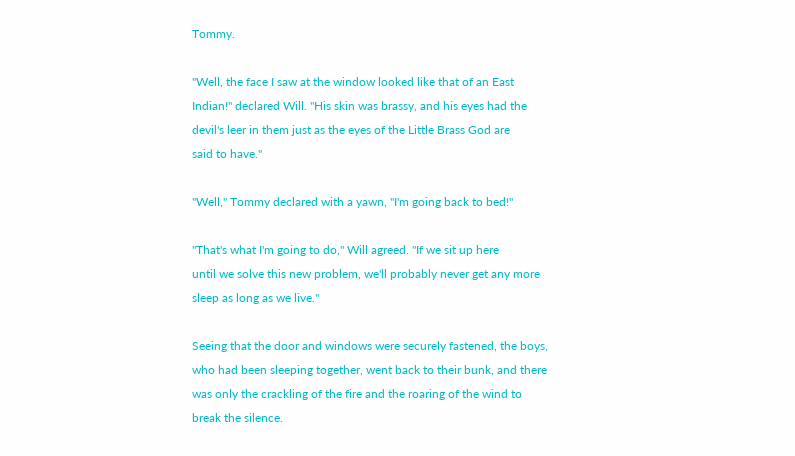Tommy.

"Well, the face I saw at the window looked like that of an East
Indian!" declared Will. "His skin was brassy, and his eyes had the
devil's leer in them just as the eyes of the Little Brass God are
said to have."

"Well," Tommy declared with a yawn, "I'm going back to bed!"

"That's what I'm going to do," Will agreed. "If we sit up here
until we solve this new problem, we'll probably never get any more
sleep as long as we live."

Seeing that the door and windows were securely fastened, the boys,
who had been sleeping together, went back to their bunk, and there
was only the crackling of the fire and the roaring of the wind to
break the silence.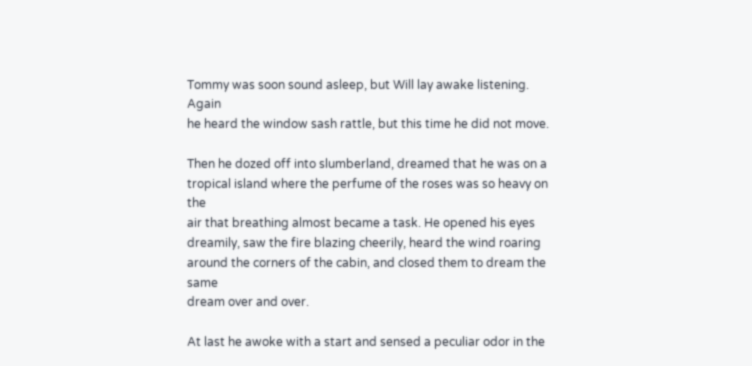Tommy was soon sound asleep, but Will lay awake listening. Again
he heard the window sash rattle, but this time he did not move.

Then he dozed off into slumberland, dreamed that he was on a
tropical island where the perfume of the roses was so heavy on the
air that breathing almost became a task. He opened his eyes
dreamily, saw the fire blazing cheerily, heard the wind roaring
around the corners of the cabin, and closed them to dream the same
dream over and over.

At last he awoke with a start and sensed a peculiar odor in the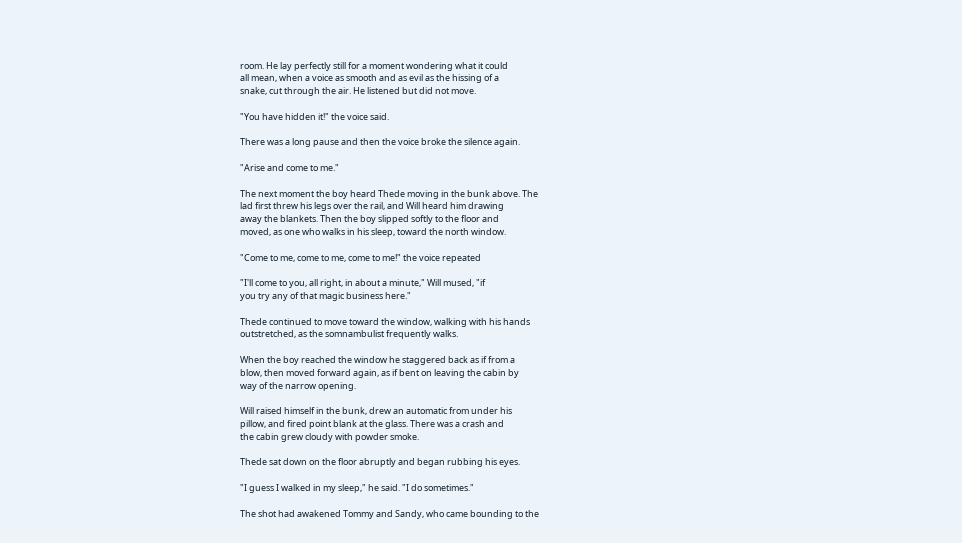room. He lay perfectly still for a moment wondering what it could
all mean, when a voice as smooth and as evil as the hissing of a
snake, cut through the air. He listened but did not move.

"You have hidden it!" the voice said.

There was a long pause and then the voice broke the silence again.

"Arise and come to me."

The next moment the boy heard Thede moving in the bunk above. The
lad first threw his legs over the rail, and Will heard him drawing
away the blankets. Then the boy slipped softly to the floor and
moved, as one who walks in his sleep, toward the north window.

"Come to me, come to me, come to me!" the voice repeated

"I'll come to you, all right, in about a minute," Will mused, "if
you try any of that magic business here."

Thede continued to move toward the window, walking with his hands
outstretched, as the somnambulist frequently walks.

When the boy reached the window he staggered back as if from a
blow, then moved forward again, as if bent on leaving the cabin by
way of the narrow opening.

Will raised himself in the bunk, drew an automatic from under his
pillow, and fired point blank at the glass. There was a crash and
the cabin grew cloudy with powder smoke.

Thede sat down on the floor abruptly and began rubbing his eyes.

"I guess I walked in my sleep," he said. "I do sometimes."

The shot had awakened Tommy and Sandy, who came bounding to the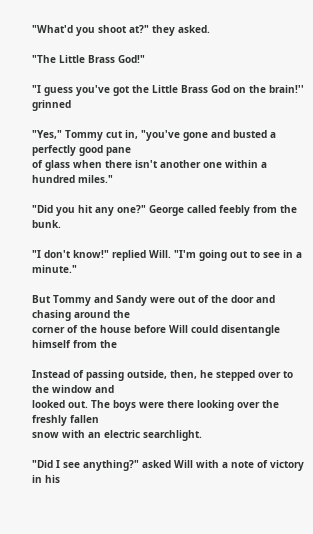"What'd you shoot at?" they asked.

"The Little Brass God!"

"I guess you've got the Little Brass God on the brain!'' grinned

"Yes," Tommy cut in, "you've gone and busted a perfectly good pane
of glass when there isn't another one within a hundred miles."

"Did you hit any one?" George called feebly from the bunk.

"I don't know!" replied Will. "I'm going out to see in a minute."

But Tommy and Sandy were out of the door and chasing around the
corner of the house before Will could disentangle himself from the

Instead of passing outside, then, he stepped over to the window and
looked out. The boys were there looking over the freshly fallen
snow with an electric searchlight.

"Did I see anything?" asked Will with a note of victory in his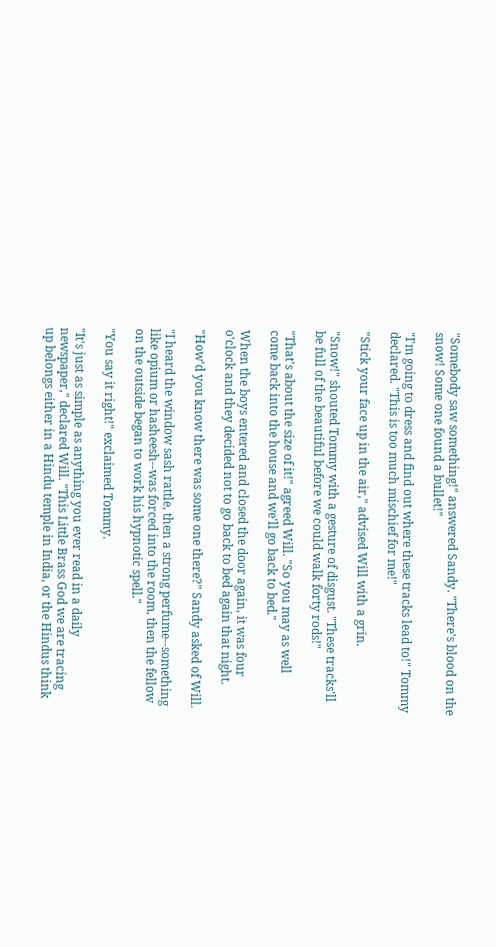"Somebody saw something!" answered Sandy. "There's blood on the
snow! Some one found a bullet!"

"I'm going to dress and find out where these tracks lead to!" Tommy
declared. "This is too much mischief for me!"

"Stick your face up in the air," advised Will with a grin.

"Snow!" shouted Tommy with a gesture of disgust. "These tracks'll
be full of the beautiful before we could walk forty rods!"

"That's about the size of it!" agreed Will. "So you may as well
come back into the house and we'll go back to bed."

When the boys entered and closed the door again, it was four
o'clock and they decided not to go back to bed again that night.

"How'd you know there was some one there?" Sandy asked of Will.

"I heard the window sash rattle, then a strong perfume--something
like opium or hasheesh--was forced into the room, then the fellow
on the outside began to work his hypnotic spell."

"You say it right!" exclaimed Tommy.

"It's just as simple as anything you ever read in a daily
newspaper," declared Will. "This Little Brass God we are tracing
up belongs either in a Hindu temple in India, or the Hindus think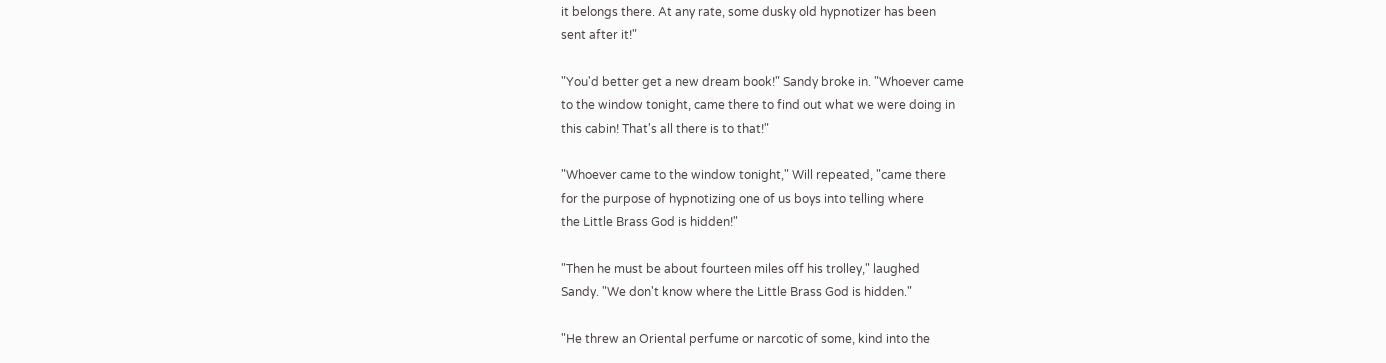it belongs there. At any rate, some dusky old hypnotizer has been
sent after it!"

"You'd better get a new dream book!" Sandy broke in. "Whoever came
to the window tonight, came there to find out what we were doing in
this cabin! That's all there is to that!"

"Whoever came to the window tonight," Will repeated, "came there
for the purpose of hypnotizing one of us boys into telling where
the Little Brass God is hidden!"

"Then he must be about fourteen miles off his trolley," laughed
Sandy. "We don't know where the Little Brass God is hidden."

"He threw an Oriental perfume or narcotic of some, kind into the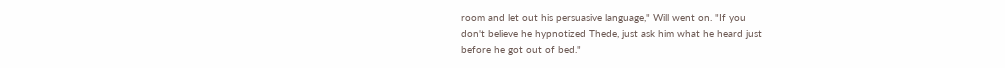room and let out his persuasive language," Will went on. "If you
don't believe he hypnotized Thede, just ask him what he heard just
before he got out of bed."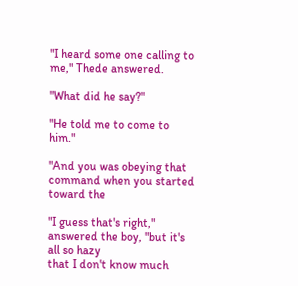"I heard some one calling to me," Thede answered.

"What did he say?"

"He told me to come to him."

"And you was obeying that command when you started toward the

"I guess that's right," answered the boy, "but it's all so hazy
that I don't know much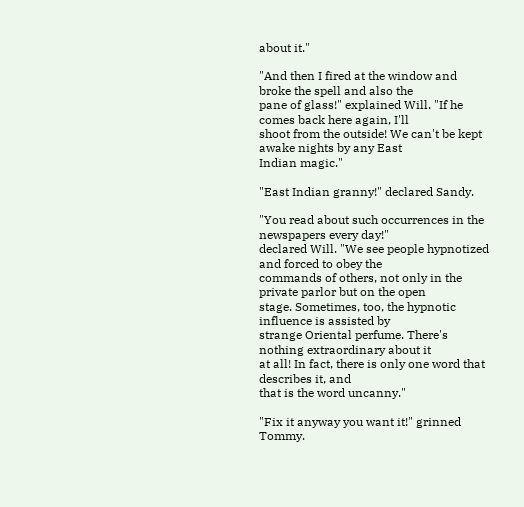about it."

"And then I fired at the window and broke the spell and also the
pane of glass!" explained Will. "If he comes back here again, I'll
shoot from the outside! We can't be kept awake nights by any East
Indian magic."

"East Indian granny!" declared Sandy.

"You read about such occurrences in the newspapers every day!"
declared Will. "We see people hypnotized and forced to obey the
commands of others, not only in the private parlor but on the open
stage. Sometimes, too, the hypnotic influence is assisted by
strange Oriental perfume. There's nothing extraordinary about it
at all! In fact, there is only one word that describes it, and
that is the word uncanny."

"Fix it anyway you want it!" grinned Tommy.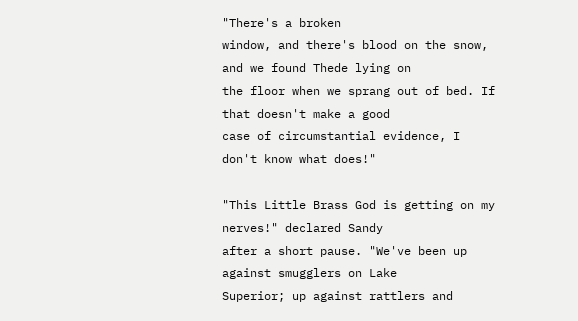"There's a broken
window, and there's blood on the snow, and we found Thede lying on
the floor when we sprang out of bed. If that doesn't make a good
case of circumstantial evidence, I don't know what does!"

"This Little Brass God is getting on my nerves!" declared Sandy
after a short pause. "We've been up against smugglers on Lake
Superior; up against rattlers and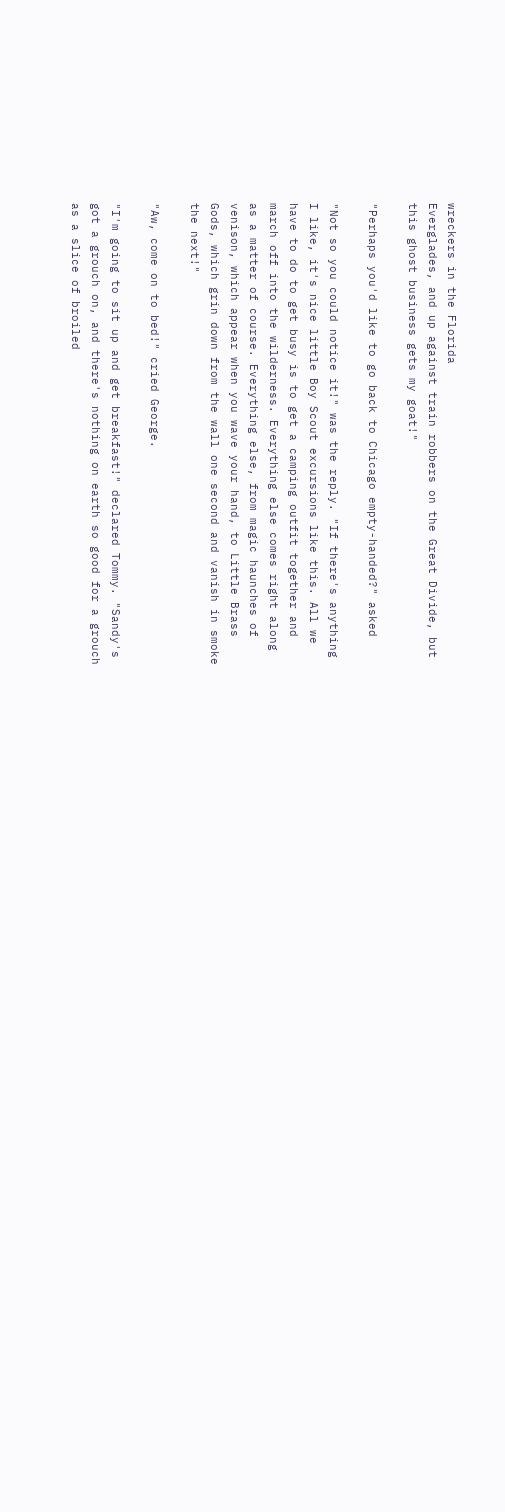wreckers in the Florida
Everglades, and up against train robbers on the Great Divide, but
this ghost business gets my goat!"

"Perhaps you'd like to go back to Chicago empty-handed?" asked

"Not so you could notice it!" was the reply. "If there's anything
I like, it's nice little Boy Scout excursions like this. All we
have to do to get busy is to get a camping outfit together and
march off into the wilderness. Everything else comes right along
as a matter of course. Everything else, from magic haunches of
venison, which appear when you wave your hand, to Little Brass
Gods, which grin down from the wall one second and vanish in smoke
the next!"

"Aw, come on to bed!" cried George.

"I'm going to sit up and get breakfast!" declared Tommy. "Sandy's
got a grouch on, and there's nothing on earth so good for a grouch
as a slice of broiled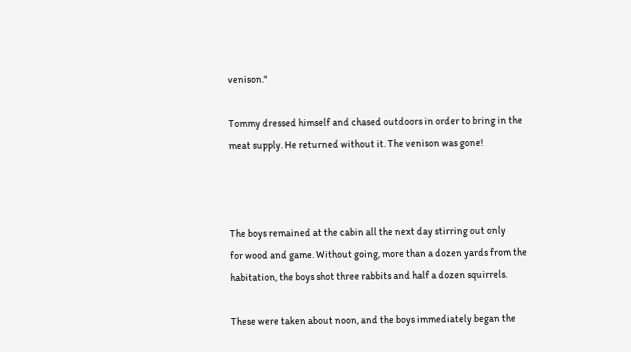venison."

Tommy dressed himself and chased outdoors in order to bring in the
meat supply. He returned without it. The venison was gone!



The boys remained at the cabin all the next day stirring out only
for wood and game. Without going, more than a dozen yards from the
habitation, the boys shot three rabbits and half a dozen squirrels.

These were taken about noon, and the boys immediately began the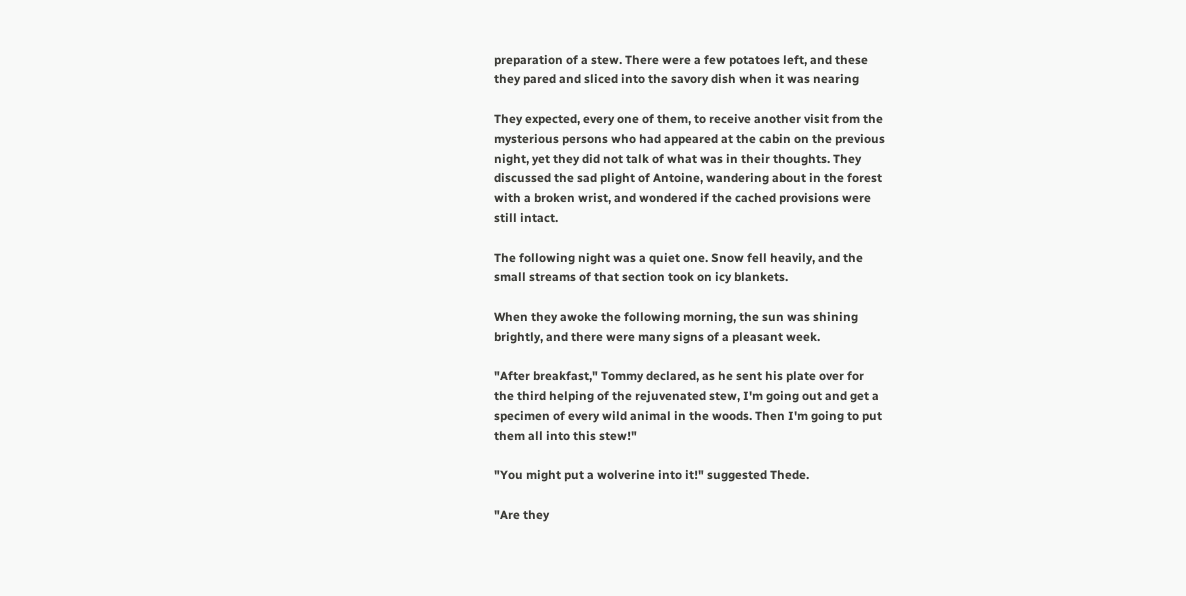preparation of a stew. There were a few potatoes left, and these
they pared and sliced into the savory dish when it was nearing

They expected, every one of them, to receive another visit from the
mysterious persons who had appeared at the cabin on the previous
night, yet they did not talk of what was in their thoughts. They
discussed the sad plight of Antoine, wandering about in the forest
with a broken wrist, and wondered if the cached provisions were
still intact.

The following night was a quiet one. Snow fell heavily, and the
small streams of that section took on icy blankets.

When they awoke the following morning, the sun was shining
brightly, and there were many signs of a pleasant week.

"After breakfast," Tommy declared, as he sent his plate over for
the third helping of the rejuvenated stew, I'm going out and get a
specimen of every wild animal in the woods. Then I'm going to put
them all into this stew!"

"You might put a wolverine into it!" suggested Thede.

"Are they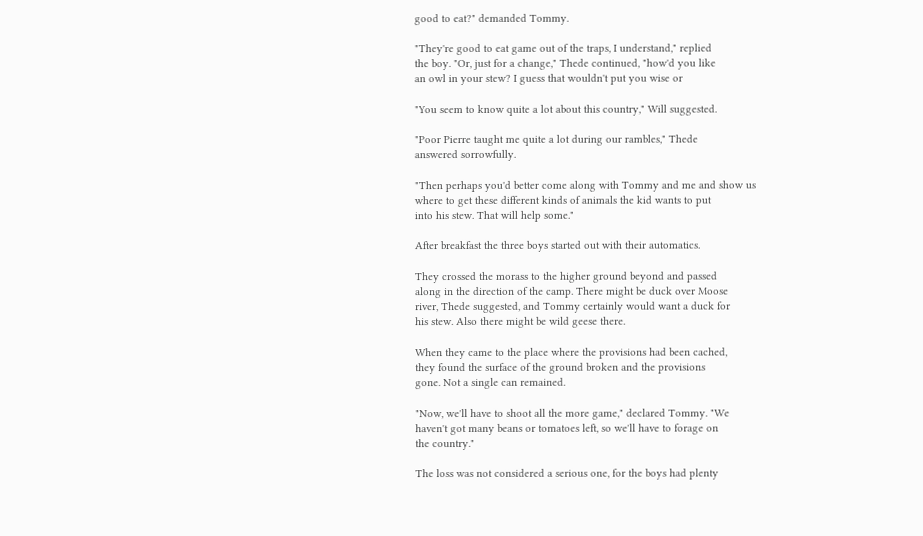good to eat?" demanded Tommy.

"They're good to eat game out of the traps, I understand," replied
the boy. "Or, just for a change," Thede continued, "how'd you like
an owl in your stew? I guess that wouldn't put you wise or

"You seem to know quite a lot about this country," Will suggested.

"Poor Pierre taught me quite a lot during our rambles," Thede
answered sorrowfully.

"Then perhaps you'd better come along with Tommy and me and show us
where to get these different kinds of animals the kid wants to put
into his stew. That will help some."

After breakfast the three boys started out with their automatics.

They crossed the morass to the higher ground beyond and passed
along in the direction of the camp. There might be duck over Moose
river, Thede suggested, and Tommy certainly would want a duck for
his stew. Also there might be wild geese there.

When they came to the place where the provisions had been cached,
they found the surface of the ground broken and the provisions
gone. Not a single can remained.

"Now, we'll have to shoot all the more game," declared Tommy. "We
haven't got many beans or tomatoes left, so we'll have to forage on
the country."

The loss was not considered a serious one, for the boys had plenty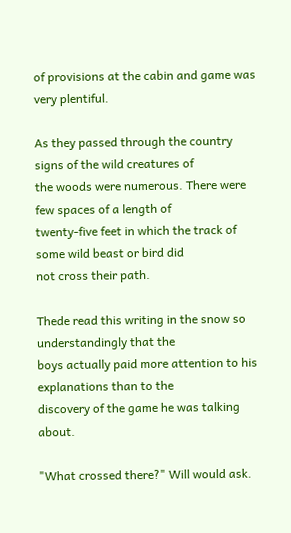of provisions at the cabin and game was very plentiful.

As they passed through the country signs of the wild creatures of
the woods were numerous. There were few spaces of a length of
twenty-five feet in which the track of some wild beast or bird did
not cross their path.

Thede read this writing in the snow so understandingly that the
boys actually paid more attention to his explanations than to the
discovery of the game he was talking about.

"What crossed there?" Will would ask.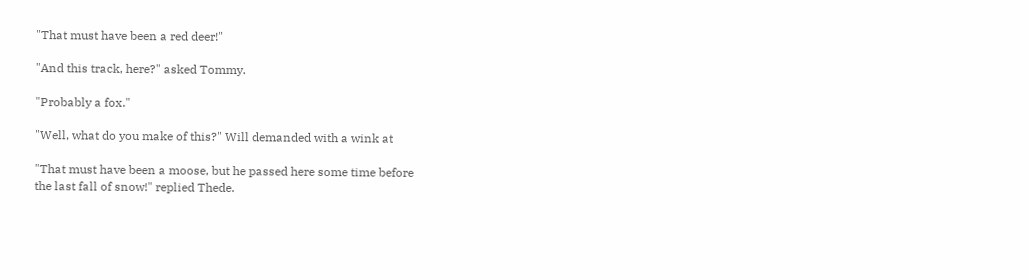"That must have been a red deer!"

"And this track, here?" asked Tommy.

"Probably a fox."

"Well, what do you make of this?" Will demanded with a wink at

"That must have been a moose, but he passed here some time before
the last fall of snow!" replied Thede.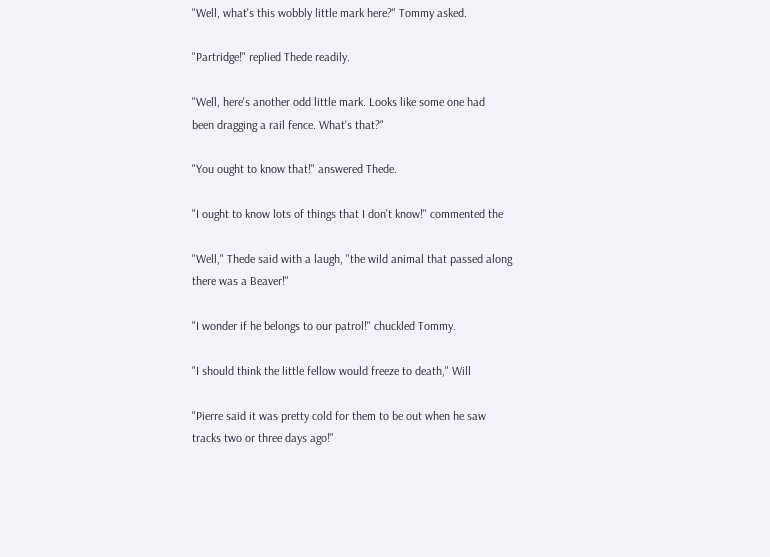"Well, what's this wobbly little mark here?" Tommy asked.

"Partridge!" replied Thede readily.

"Well, here's another odd little mark. Looks like some one had
been dragging a rail fence. What's that?"

"You ought to know that!" answered Thede.

"I ought to know lots of things that I don't know!" commented the

"Well," Thede said with a laugh, "the wild animal that passed along
there was a Beaver!"

"I wonder if he belongs to our patrol!" chuckled Tommy.

"I should think the little fellow would freeze to death," Will

"Pierre said it was pretty cold for them to be out when he saw
tracks two or three days ago!"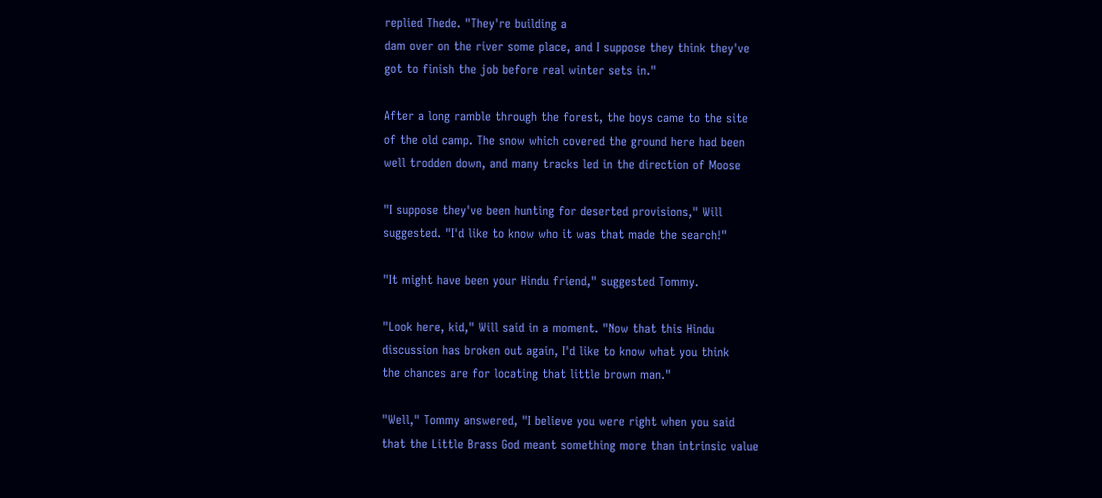replied Thede. "They're building a
dam over on the river some place, and I suppose they think they've
got to finish the job before real winter sets in."

After a long ramble through the forest, the boys came to the site
of the old camp. The snow which covered the ground here had been
well trodden down, and many tracks led in the direction of Moose

"I suppose they've been hunting for deserted provisions," Will
suggested. "I'd like to know who it was that made the search!"

"It might have been your Hindu friend," suggested Tommy.

"Look here, kid," Will said in a moment. "Now that this Hindu
discussion has broken out again, I'd like to know what you think
the chances are for locating that little brown man."

"Well," Tommy answered, "I believe you were right when you said
that the Little Brass God meant something more than intrinsic value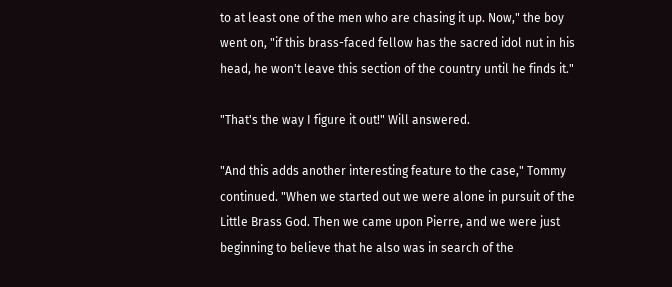to at least one of the men who are chasing it up. Now," the boy
went on, "if this brass-faced fellow has the sacred idol nut in his
head, he won't leave this section of the country until he finds it."

"That's the way I figure it out!" Will answered.

"And this adds another interesting feature to the case," Tommy
continued. "When we started out we were alone in pursuit of the
Little Brass God. Then we came upon Pierre, and we were just
beginning to believe that he also was in search of the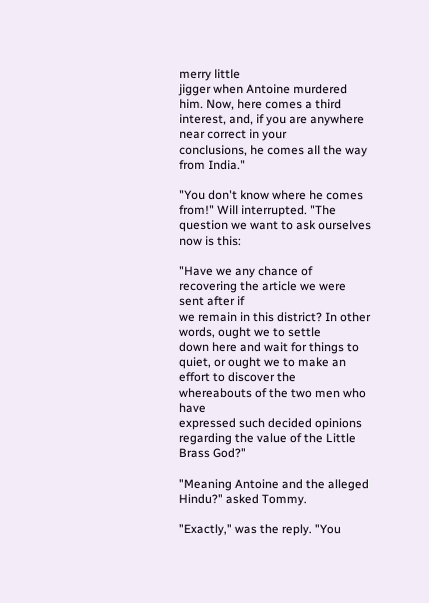merry little
jigger when Antoine murdered him. Now, here comes a third
interest, and, if you are anywhere near correct in your
conclusions, he comes all the way from India."

"You don't know where he comes from!" Will interrupted. "The
question we want to ask ourselves now is this:

"Have we any chance of recovering the article we were sent after if
we remain in this district? In other words, ought we to settle
down here and wait for things to quiet, or ought we to make an
effort to discover the whereabouts of the two men who have
expressed such decided opinions regarding the value of the Little
Brass God?"

"Meaning Antoine and the alleged Hindu?" asked Tommy.

"Exactly," was the reply. "You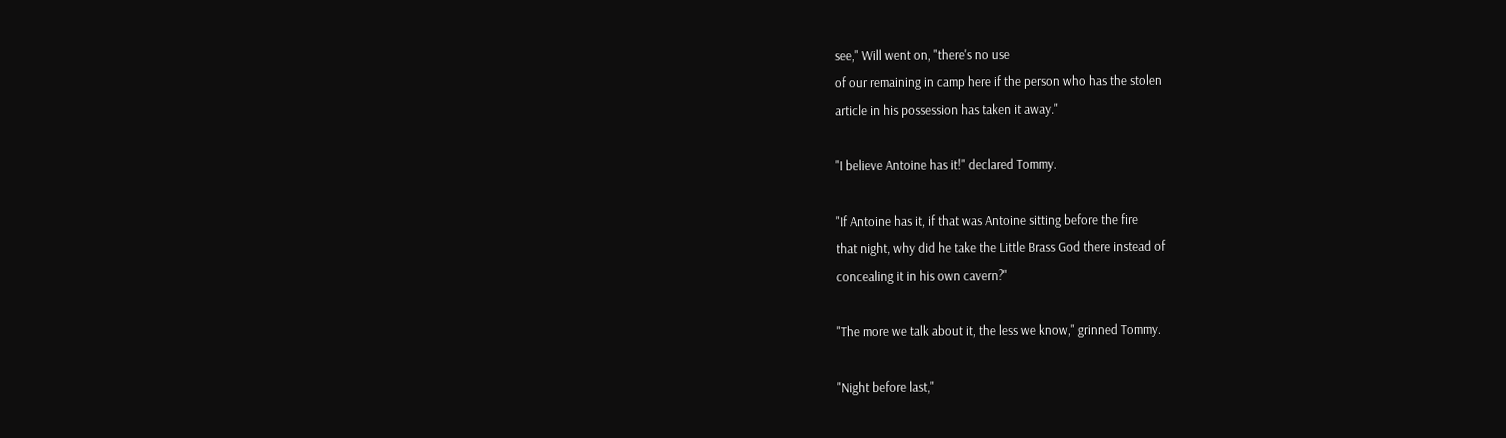see," Will went on, "there's no use
of our remaining in camp here if the person who has the stolen
article in his possession has taken it away."

"I believe Antoine has it!" declared Tommy.

"If Antoine has it, if that was Antoine sitting before the fire
that night, why did he take the Little Brass God there instead of
concealing it in his own cavern?"

"The more we talk about it, the less we know," grinned Tommy.

"Night before last,"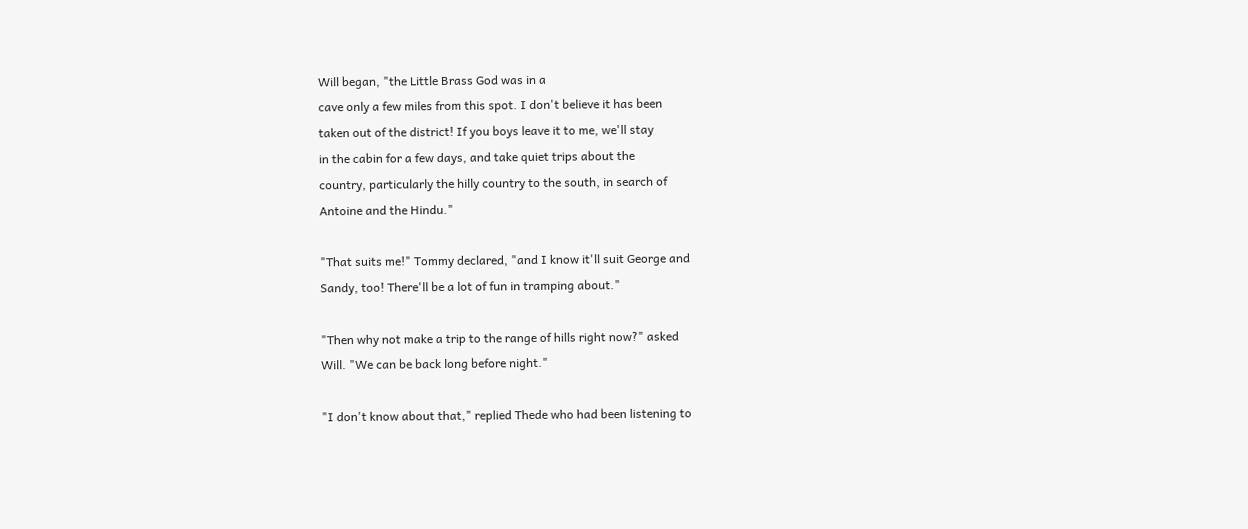Will began, "the Little Brass God was in a
cave only a few miles from this spot. I don't believe it has been
taken out of the district! If you boys leave it to me, we'll stay
in the cabin for a few days, and take quiet trips about the
country, particularly the hilly country to the south, in search of
Antoine and the Hindu."

"That suits me!" Tommy declared, "and I know it'll suit George and
Sandy, too! There'll be a lot of fun in tramping about."

"Then why not make a trip to the range of hills right now?" asked
Will. "We can be back long before night."

"I don't know about that," replied Thede who had been listening to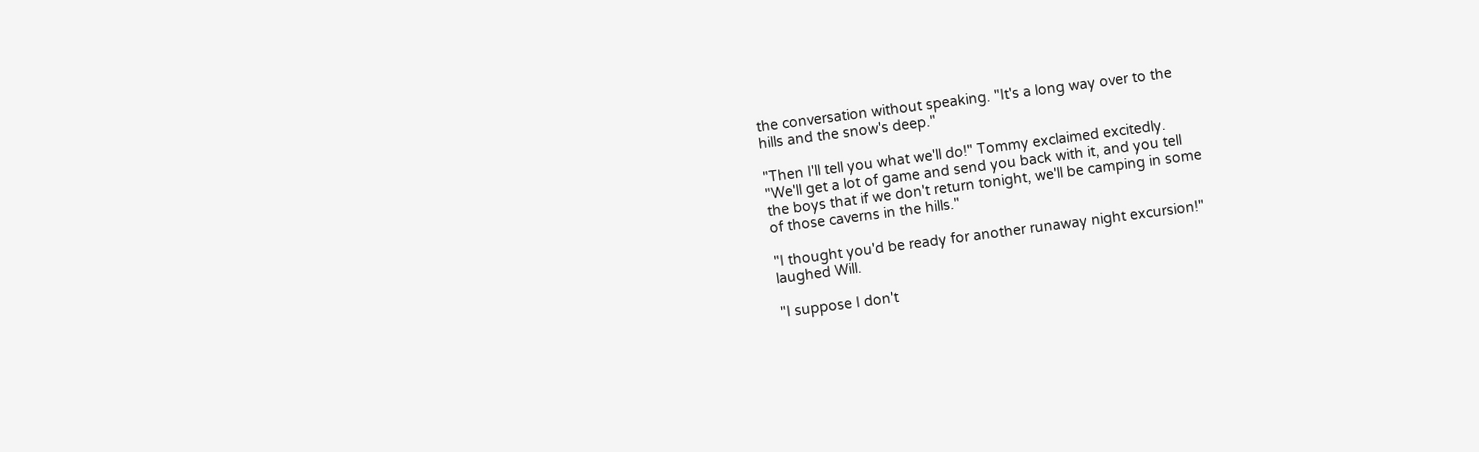the conversation without speaking. "It's a long way over to the
hills and the snow's deep."

"Then I'll tell you what we'll do!" Tommy exclaimed excitedly.
"We'll get a lot of game and send you back with it, and you tell
the boys that if we don't return tonight, we'll be camping in some
of those caverns in the hills."

"I thought you'd be ready for another runaway night excursion!"
laughed Will.

"I suppose I don't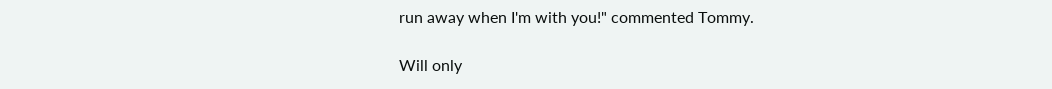run away when I'm with you!" commented Tommy.

Will only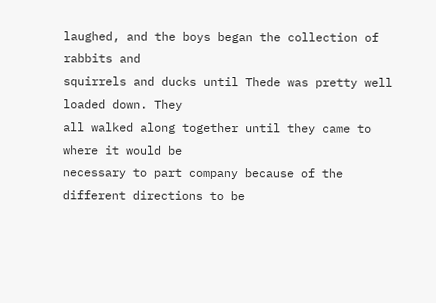laughed, and the boys began the collection of rabbits and
squirrels and ducks until Thede was pretty well loaded down. They
all walked along together until they came to where it would be
necessary to part company because of the different directions to be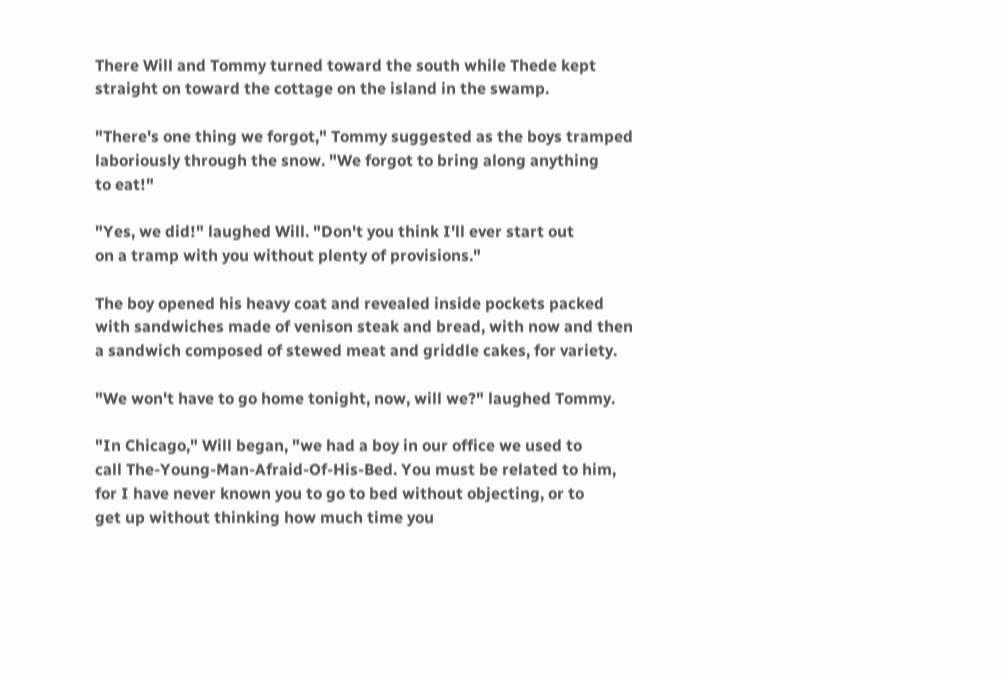There Will and Tommy turned toward the south while Thede kept
straight on toward the cottage on the island in the swamp.

"There's one thing we forgot," Tommy suggested as the boys tramped
laboriously through the snow. "We forgot to bring along anything
to eat!"

"Yes, we did!" laughed Will. "Don't you think I'll ever start out
on a tramp with you without plenty of provisions."

The boy opened his heavy coat and revealed inside pockets packed
with sandwiches made of venison steak and bread, with now and then
a sandwich composed of stewed meat and griddle cakes, for variety.

"We won't have to go home tonight, now, will we?" laughed Tommy.

"In Chicago," Will began, "we had a boy in our office we used to
call The-Young-Man-Afraid-Of-His-Bed. You must be related to him,
for I have never known you to go to bed without objecting, or to
get up without thinking how much time you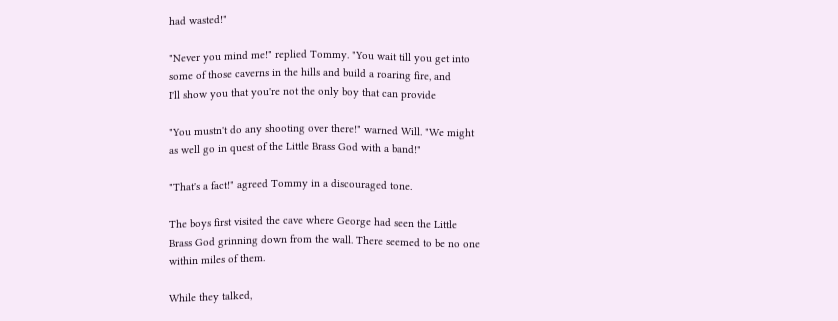had wasted!"

"Never you mind me!" replied Tommy. "You wait till you get into
some of those caverns in the hills and build a roaring fire, and
I'll show you that you're not the only boy that can provide

"You mustn't do any shooting over there!" warned Will. "We might
as well go in quest of the Little Brass God with a band!"

"That's a fact!" agreed Tommy in a discouraged tone.

The boys first visited the cave where George had seen the Little
Brass God grinning down from the wall. There seemed to be no one
within miles of them.

While they talked,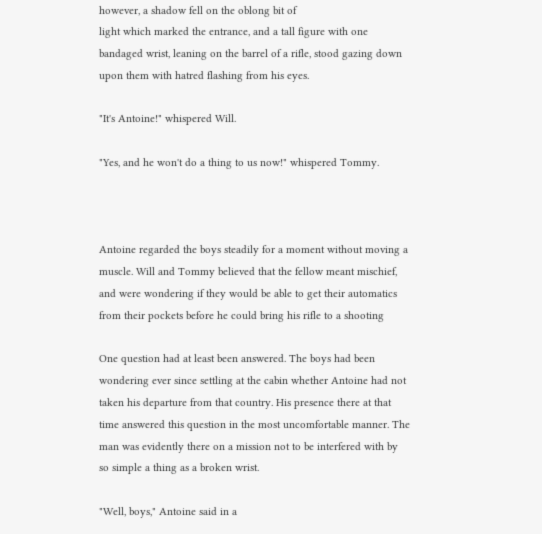however, a shadow fell on the oblong bit of
light which marked the entrance, and a tall figure with one
bandaged wrist, leaning on the barrel of a rifle, stood gazing down
upon them with hatred flashing from his eyes.

"It's Antoine!" whispered Will.

"Yes, and he won't do a thing to us now!" whispered Tommy.



Antoine regarded the boys steadily for a moment without moving a
muscle. Will and Tommy believed that the fellow meant mischief,
and were wondering if they would be able to get their automatics
from their pockets before he could bring his rifle to a shooting

One question had at least been answered. The boys had been
wondering ever since settling at the cabin whether Antoine had not
taken his departure from that country. His presence there at that
time answered this question in the most uncomfortable manner. The
man was evidently there on a mission not to be interfered with by
so simple a thing as a broken wrist.

"Well, boys," Antoine said in a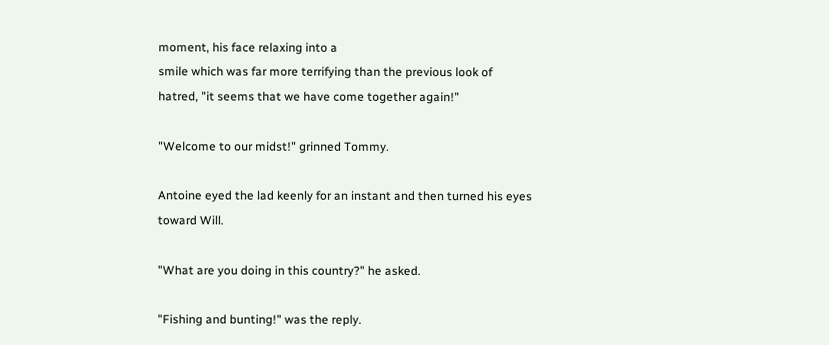moment, his face relaxing into a
smile which was far more terrifying than the previous look of
hatred, "it seems that we have come together again!"

"Welcome to our midst!" grinned Tommy.

Antoine eyed the lad keenly for an instant and then turned his eyes
toward Will.

"What are you doing in this country?" he asked.

"Fishing and bunting!" was the reply.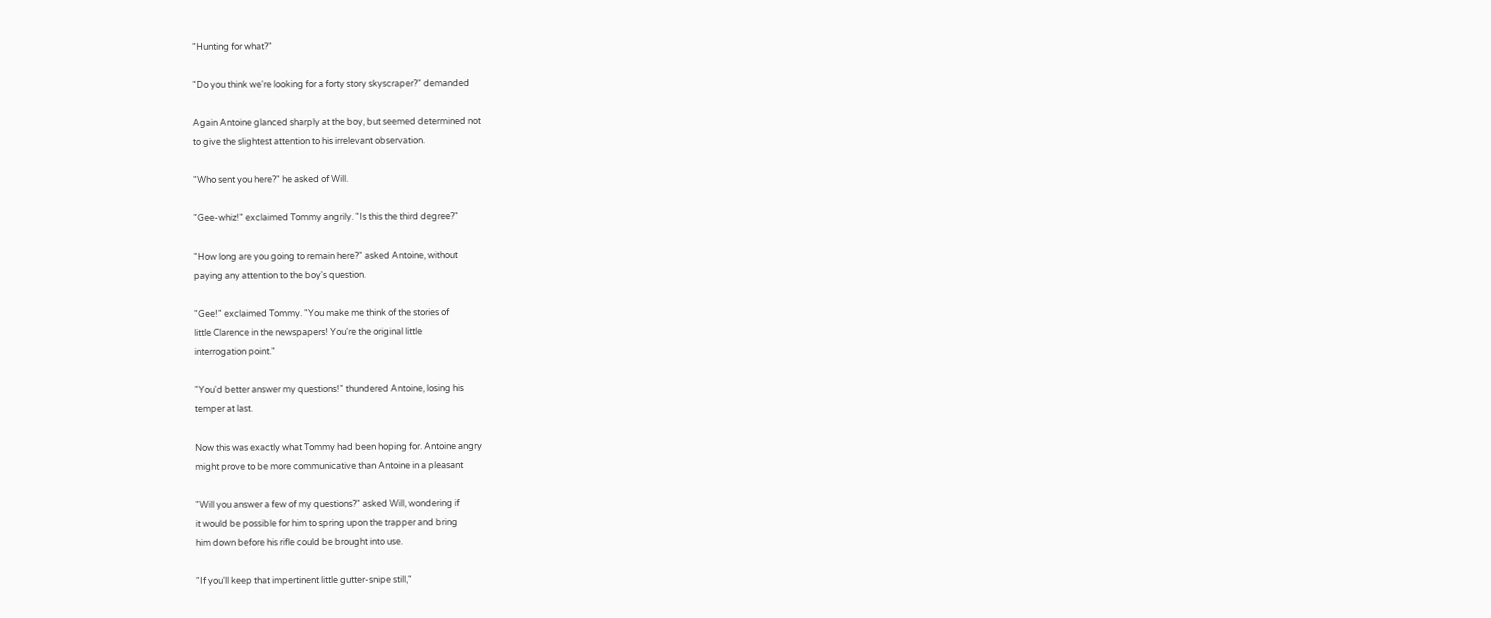"Hunting for what?"

"Do you think we're looking for a forty story skyscraper?" demanded

Again Antoine glanced sharply at the boy, but seemed determined not
to give the slightest attention to his irrelevant observation.

"Who sent you here?" he asked of Will.

"Gee-whiz!" exclaimed Tommy angrily. "Is this the third degree?"

"How long are you going to remain here?" asked Antoine, without
paying any attention to the boy's question.

"Gee!" exclaimed Tommy. "You make me think of the stories of
little Clarence in the newspapers! You're the original little
interrogation point."

"You'd better answer my questions!" thundered Antoine, losing his
temper at last.

Now this was exactly what Tommy had been hoping for. Antoine angry
might prove to be more communicative than Antoine in a pleasant

"Will you answer a few of my questions?" asked Will, wondering if
it would be possible for him to spring upon the trapper and bring
him down before his rifle could be brought into use.

"If you'll keep that impertinent little gutter-snipe still,"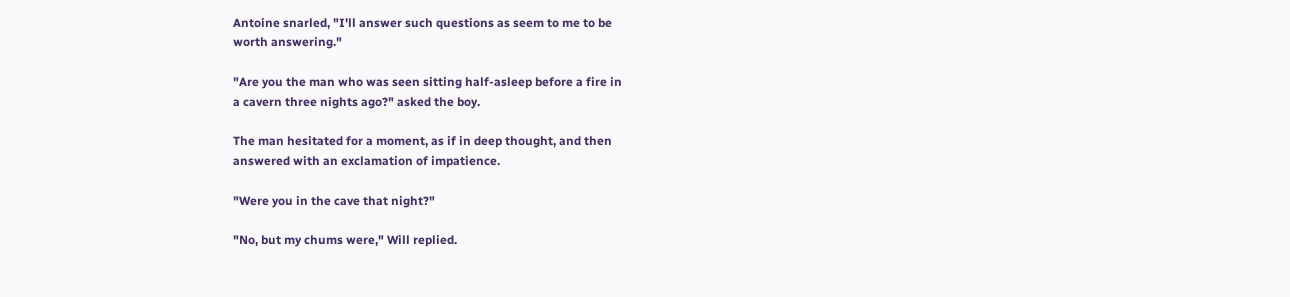Antoine snarled, "I'll answer such questions as seem to me to be
worth answering."

"Are you the man who was seen sitting half-asleep before a fire in
a cavern three nights ago?" asked the boy.

The man hesitated for a moment, as if in deep thought, and then
answered with an exclamation of impatience.

"Were you in the cave that night?"

"No, but my chums were," Will replied.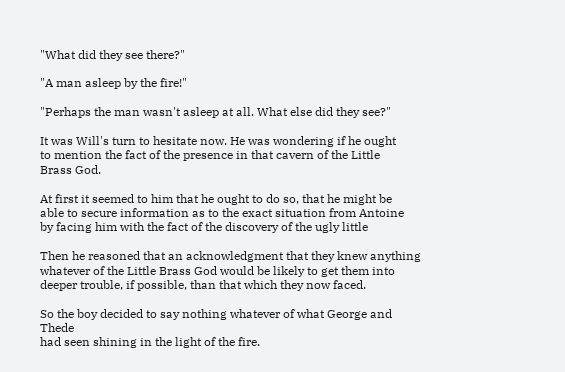"What did they see there?"

"A man asleep by the fire!"

"Perhaps the man wasn't asleep at all. What else did they see?"

It was Will's turn to hesitate now. He was wondering if he ought
to mention the fact of the presence in that cavern of the Little
Brass God.

At first it seemed to him that he ought to do so, that he might be
able to secure information as to the exact situation from Antoine
by facing him with the fact of the discovery of the ugly little

Then he reasoned that an acknowledgment that they knew anything
whatever of the Little Brass God would be likely to get them into
deeper trouble, if possible, than that which they now faced.

So the boy decided to say nothing whatever of what George and Thede
had seen shining in the light of the fire.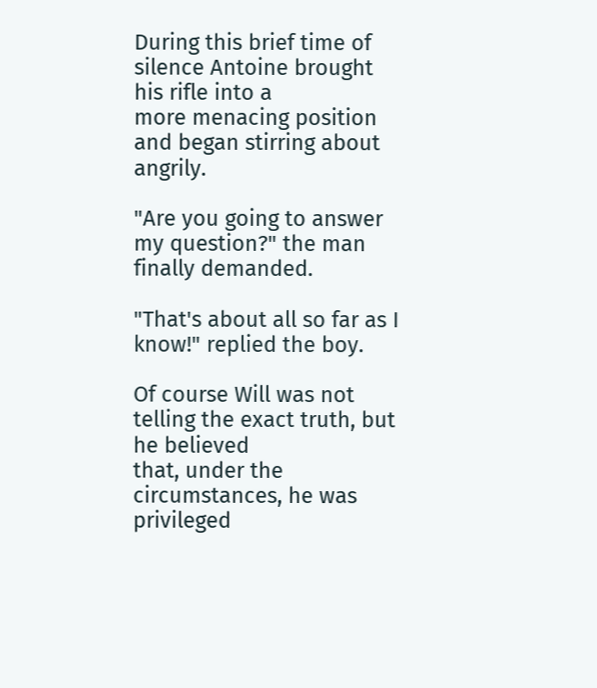During this brief time of silence Antoine brought his rifle into a
more menacing position and began stirring about angrily.

"Are you going to answer my question?" the man finally demanded.

"That's about all so far as I know!" replied the boy.

Of course Will was not telling the exact truth, but he believed
that, under the circumstances, he was privileged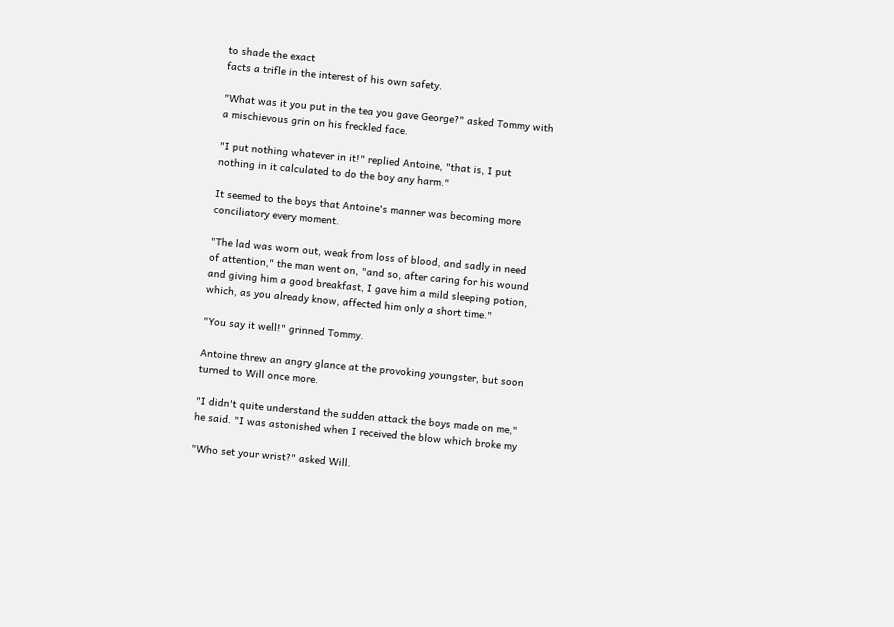to shade the exact
facts a trifle in the interest of his own safety.

"What was it you put in the tea you gave George?" asked Tommy with
a mischievous grin on his freckled face.

"I put nothing whatever in it!" replied Antoine, "that is, I put
nothing in it calculated to do the boy any harm."

It seemed to the boys that Antoine's manner was becoming more
conciliatory every moment.

"The lad was worn out, weak from loss of blood, and sadly in need
of attention," the man went on, "and so, after caring for his wound
and giving him a good breakfast, I gave him a mild sleeping potion,
which, as you already know, affected him only a short time."

"You say it well!" grinned Tommy.

Antoine threw an angry glance at the provoking youngster, but soon
turned to Will once more.

"I didn't quite understand the sudden attack the boys made on me,"
he said. "I was astonished when I received the blow which broke my

"Who set your wrist?" asked Will.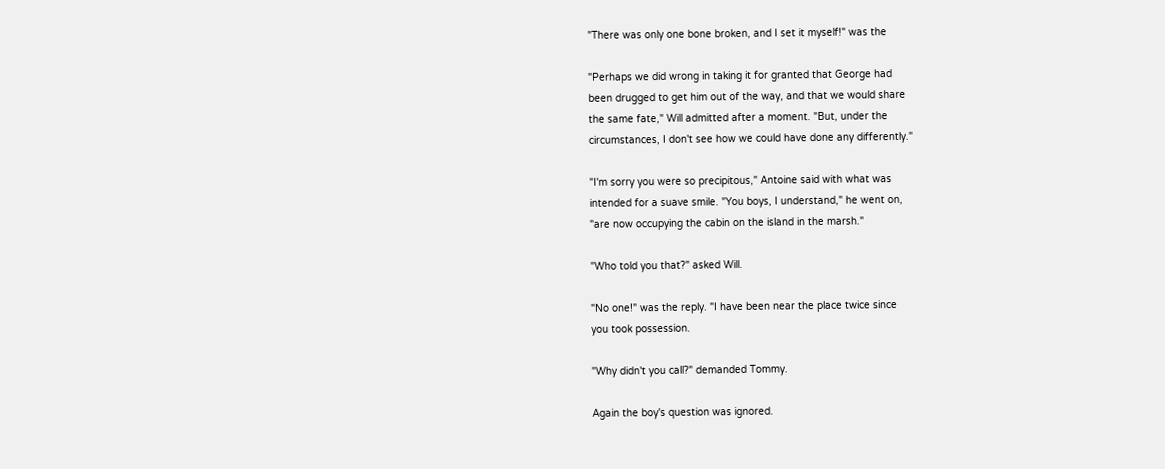"There was only one bone broken, and I set it myself!" was the

"Perhaps we did wrong in taking it for granted that George had
been drugged to get him out of the way, and that we would share
the same fate," Will admitted after a moment. "But, under the
circumstances, I don't see how we could have done any differently."

"I'm sorry you were so precipitous," Antoine said with what was
intended for a suave smile. "You boys, I understand," he went on,
"are now occupying the cabin on the island in the marsh."

"Who told you that?" asked Will.

"No one!" was the reply. "I have been near the place twice since
you took possession.

"Why didn't you call?" demanded Tommy.

Again the boy's question was ignored.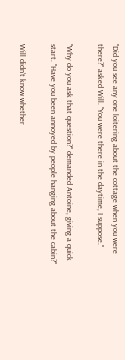"Did you see any one loitering about the cottage when you were
there?" asked Will. "You were there in the daytime, I suppose."

"Why do you ask that question?" demanded Antoine, giving a quick
start. "Have you been annoyed by people hanging about the cabin?"

Will didn't know whether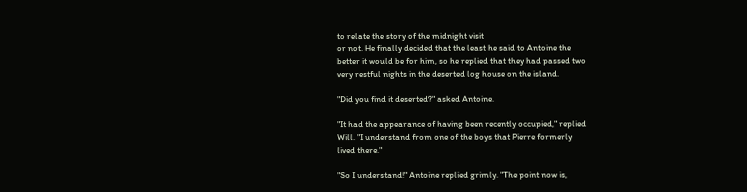to relate the story of the midnight visit
or not. He finally decided that the least he said to Antoine the
better it would be for him, so he replied that they had passed two
very restful nights in the deserted log house on the island.

"Did you find it deserted?" asked Antoine.

"It had the appearance of having been recently occupied," replied
Will. "I understand from one of the boys that Pierre formerly
lived there."

"So I understand!" Antoine replied grimly. "The point now is,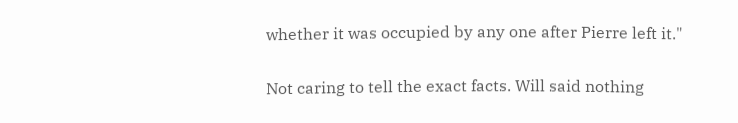whether it was occupied by any one after Pierre left it."

Not caring to tell the exact facts. Will said nothing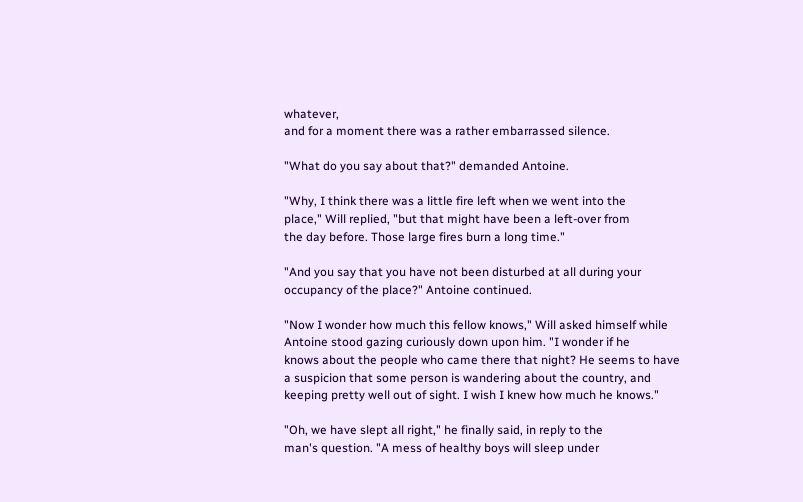whatever,
and for a moment there was a rather embarrassed silence.

"What do you say about that?" demanded Antoine.

"Why, I think there was a little fire left when we went into the
place," Will replied, "but that might have been a left-over from
the day before. Those large fires burn a long time."

"And you say that you have not been disturbed at all during your
occupancy of the place?" Antoine continued.

"Now I wonder how much this fellow knows," Will asked himself while
Antoine stood gazing curiously down upon him. "I wonder if he
knows about the people who came there that night? He seems to have
a suspicion that some person is wandering about the country, and
keeping pretty well out of sight. I wish I knew how much he knows."

"Oh, we have slept all right," he finally said, in reply to the
man's question. "A mess of healthy boys will sleep under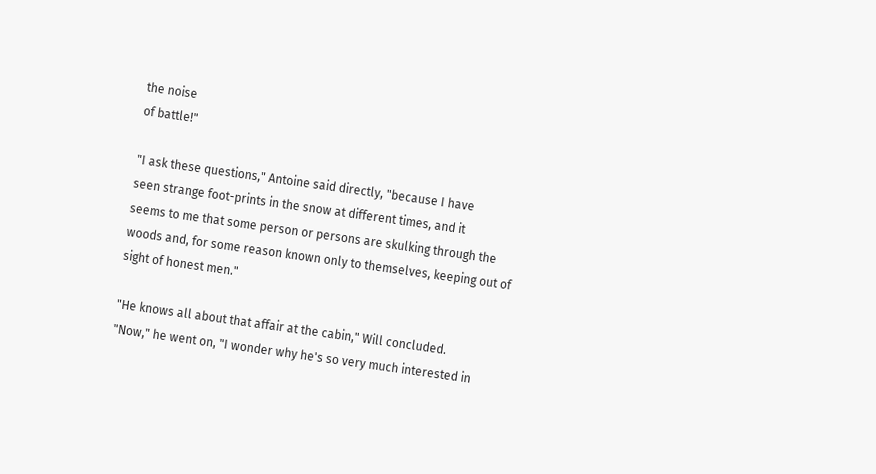the noise
of battle!"

"I ask these questions," Antoine said directly, "because I have
seen strange foot-prints in the snow at different times, and it
seems to me that some person or persons are skulking through the
woods and, for some reason known only to themselves, keeping out of
sight of honest men."

"He knows all about that affair at the cabin," Will concluded.
"Now," he went on, "I wonder why he's so very much interested in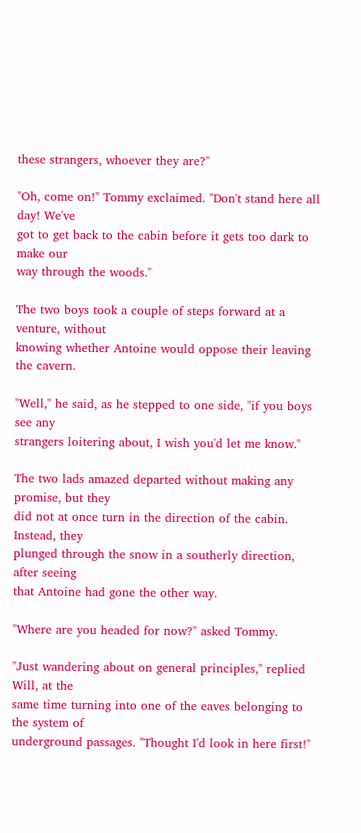these strangers, whoever they are?"

"Oh, come on!" Tommy exclaimed. "Don't stand here all day! We've
got to get back to the cabin before it gets too dark to make our
way through the woods."

The two boys took a couple of steps forward at a venture, without
knowing whether Antoine would oppose their leaving the cavern.

"Well," he said, as he stepped to one side, "if you boys see any
strangers loitering about, I wish you'd let me know."

The two lads amazed departed without making any promise, but they
did not at once turn in the direction of the cabin. Instead, they
plunged through the snow in a southerly direction, after seeing
that Antoine had gone the other way.

"Where are you headed for now?" asked Tommy.

"Just wandering about on general principles," replied Will, at the
same time turning into one of the eaves belonging to the system of
underground passages. "Thought I'd look in here first!"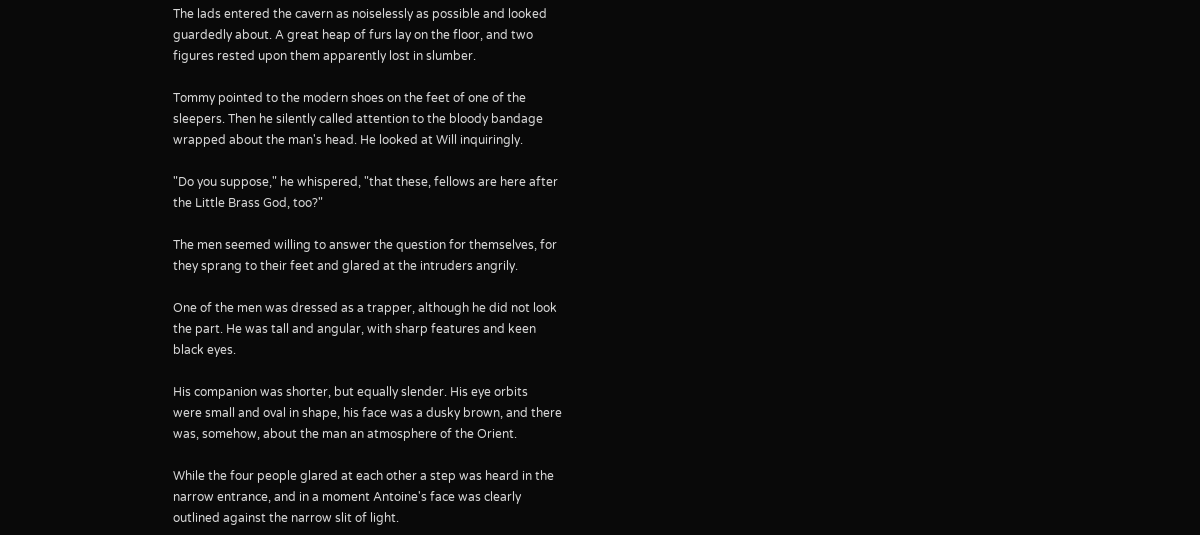The lads entered the cavern as noiselessly as possible and looked
guardedly about. A great heap of furs lay on the floor, and two
figures rested upon them apparently lost in slumber.

Tommy pointed to the modern shoes on the feet of one of the
sleepers. Then he silently called attention to the bloody bandage
wrapped about the man's head. He looked at Will inquiringly.

"Do you suppose," he whispered, "that these, fellows are here after
the Little Brass God, too?"

The men seemed willing to answer the question for themselves, for
they sprang to their feet and glared at the intruders angrily.

One of the men was dressed as a trapper, although he did not look
the part. He was tall and angular, with sharp features and keen
black eyes.

His companion was shorter, but equally slender. His eye orbits
were small and oval in shape, his face was a dusky brown, and there
was, somehow, about the man an atmosphere of the Orient.

While the four people glared at each other a step was heard in the
narrow entrance, and in a moment Antoine's face was clearly
outlined against the narrow slit of light.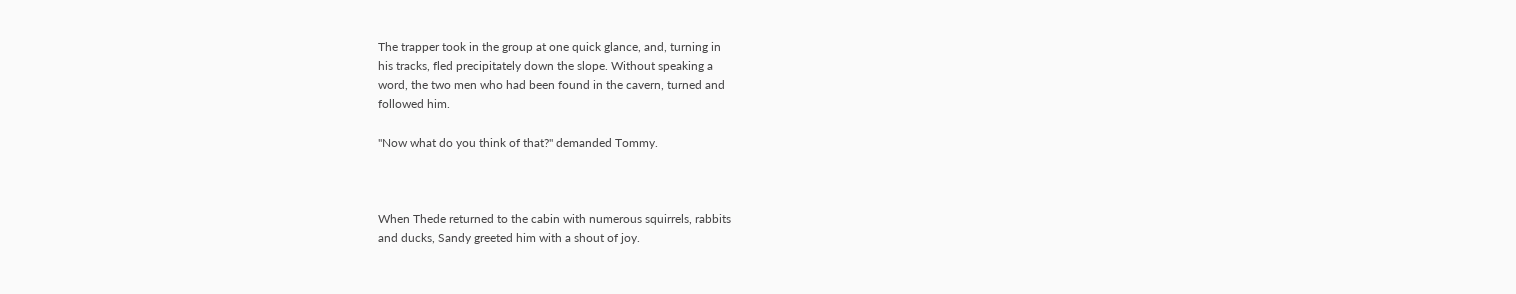The trapper took in the group at one quick glance, and, turning in
his tracks, fled precipitately down the slope. Without speaking a
word, the two men who had been found in the cavern, turned and
followed him.

"Now what do you think of that?" demanded Tommy.



When Thede returned to the cabin with numerous squirrels, rabbits
and ducks, Sandy greeted him with a shout of joy.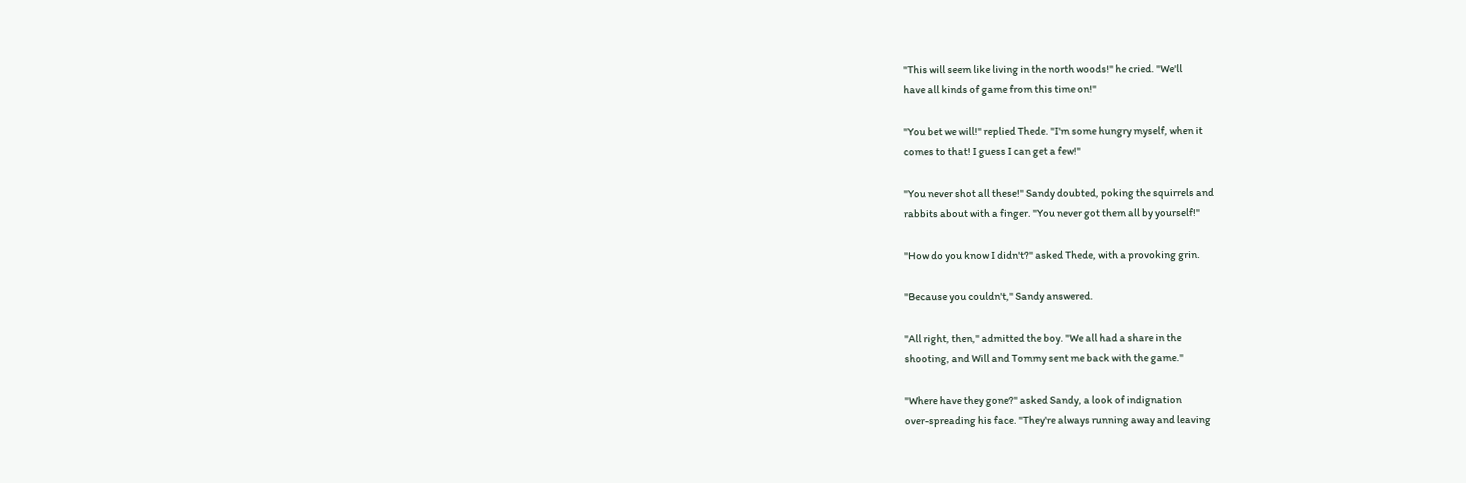"This will seem like living in the north woods!" he cried. "We'll
have all kinds of game from this time on!"

"You bet we will!" replied Thede. "I'm some hungry myself, when it
comes to that! I guess I can get a few!"

"You never shot all these!" Sandy doubted, poking the squirrels and
rabbits about with a finger. "You never got them all by yourself!"

"How do you know I didn't?" asked Thede, with a provoking grin.

"Because you couldn't," Sandy answered.

"All right, then," admitted the boy. "We all had a share in the
shooting, and Will and Tommy sent me back with the game."

"Where have they gone?" asked Sandy, a look of indignation
over-spreading his face. "They're always running away and leaving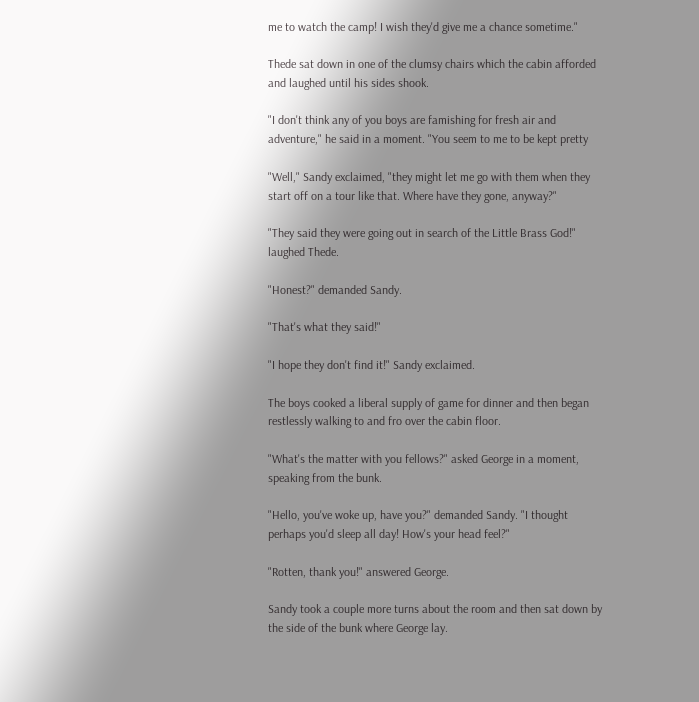me to watch the camp! I wish they'd give me a chance sometime."

Thede sat down in one of the clumsy chairs which the cabin afforded
and laughed until his sides shook.

"I don't think any of you boys are famishing for fresh air and
adventure," he said in a moment. "You seem to me to be kept pretty

"Well," Sandy exclaimed, "they might let me go with them when they
start off on a tour like that. Where have they gone, anyway?"

"They said they were going out in search of the Little Brass God!"
laughed Thede.

"Honest?" demanded Sandy.

"That's what they said!"

"I hope they don't find it!" Sandy exclaimed.

The boys cooked a liberal supply of game for dinner and then began
restlessly walking to and fro over the cabin floor.

"What's the matter with you fellows?" asked George in a moment,
speaking from the bunk.

"Hello, you've woke up, have you?" demanded Sandy. "I thought
perhaps you'd sleep all day! How's your head feel?"

"Rotten, thank you!" answered George.

Sandy took a couple more turns about the room and then sat down by
the side of the bunk where George lay.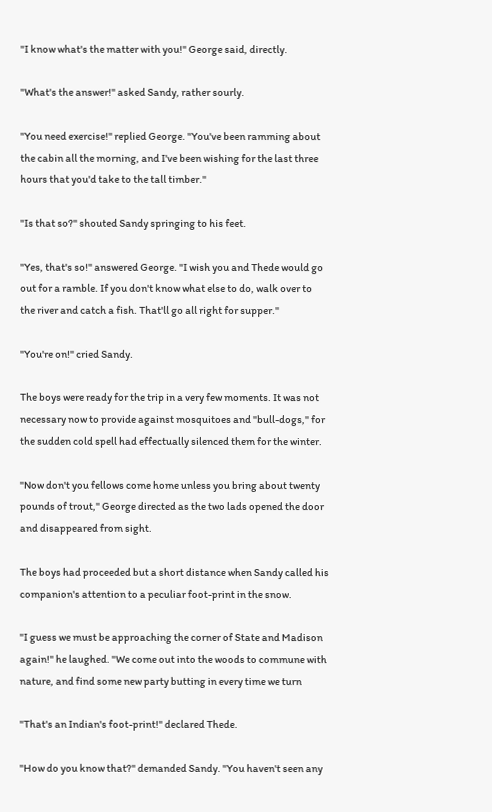"I know what's the matter with you!" George said, directly.

"What's the answer!" asked Sandy, rather sourly.

"You need exercise!" replied George. "You've been ramming about
the cabin all the morning, and I've been wishing for the last three
hours that you'd take to the tall timber."

"Is that so?" shouted Sandy springing to his feet.

"Yes, that's so!" answered George. "I wish you and Thede would go
out for a ramble. If you don't know what else to do, walk over to
the river and catch a fish. That'll go all right for supper."

"You're on!" cried Sandy.

The boys were ready for the trip in a very few moments. It was not
necessary now to provide against mosquitoes and "bull-dogs," for
the sudden cold spell had effectually silenced them for the winter.

"Now don't you fellows come home unless you bring about twenty
pounds of trout," George directed as the two lads opened the door
and disappeared from sight.

The boys had proceeded but a short distance when Sandy called his
companion's attention to a peculiar foot-print in the snow.

"I guess we must be approaching the corner of State and Madison
again!" he laughed. "We come out into the woods to commune with
nature, and find some new party butting in every time we turn

"That's an Indian's foot-print!" declared Thede.

"How do you know that?" demanded Sandy. "You haven't seen any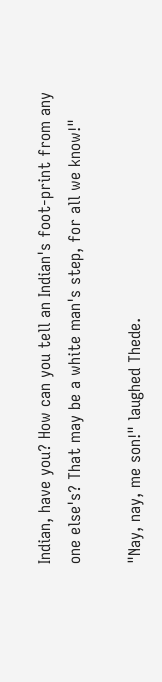Indian, have you? How can you tell an Indian's foot-print from any
one else's? That may be a white man's step, for all we know!"

"Nay, nay, me son!" laughed Thede.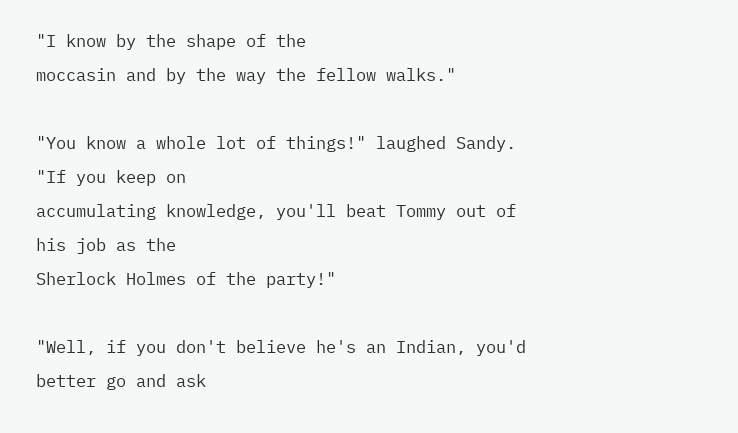"I know by the shape of the
moccasin and by the way the fellow walks."

"You know a whole lot of things!" laughed Sandy. "If you keep on
accumulating knowledge, you'll beat Tommy out of his job as the
Sherlock Holmes of the party!"

"Well, if you don't believe he's an Indian, you'd better go and ask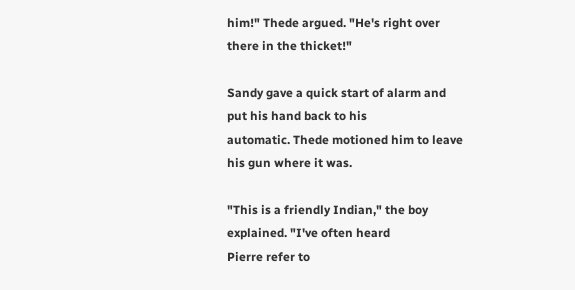him!" Thede argued. "He's right over there in the thicket!"

Sandy gave a quick start of alarm and put his hand back to his
automatic. Thede motioned him to leave his gun where it was.

"This is a friendly Indian," the boy explained. "I've often heard
Pierre refer to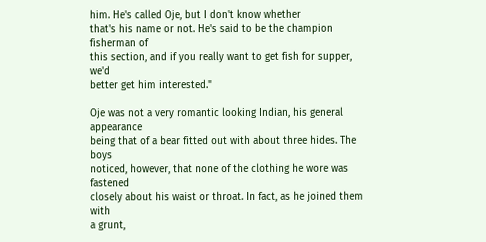him. He's called Oje, but I don't know whether
that's his name or not. He's said to be the champion fisherman of
this section, and if you really want to get fish for supper, we'd
better get him interested."

Oje was not a very romantic looking Indian, his general appearance
being that of a bear fitted out with about three hides. The boys
noticed, however, that none of the clothing he wore was fastened
closely about his waist or throat. In fact, as he joined them with
a grunt,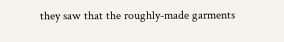they saw that the roughly-made garments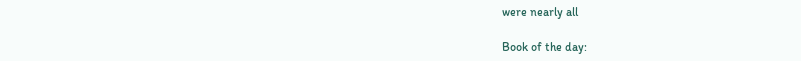were nearly all

Book of the day: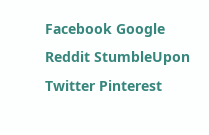Facebook Google Reddit StumbleUpon Twitter Pinterest